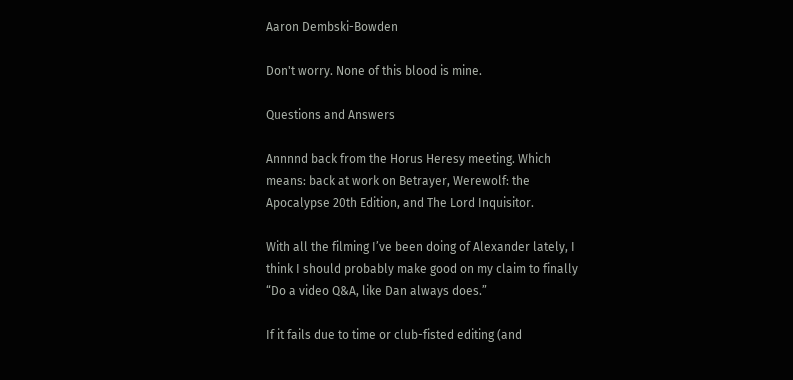Aaron Dembski-Bowden

Don't worry. None of this blood is mine.

Questions and Answers

Annnnd back from the Horus Heresy meeting. Which means: back at work on Betrayer, Werewolf: the Apocalypse 20th Edition, and The Lord Inquisitor.

With all the filming I’ve been doing of Alexander lately, I think I should probably make good on my claim to finally “Do a video Q&A, like Dan always does.”

If it fails due to time or club-fisted editing (and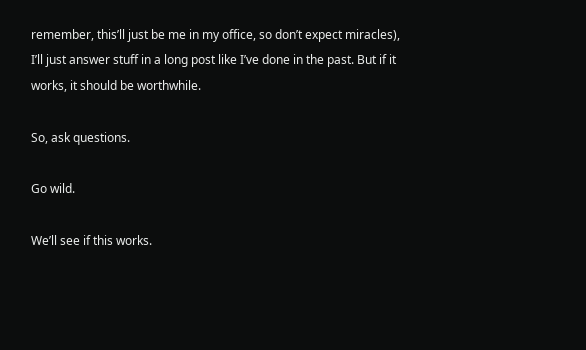remember, this’ll just be me in my office, so don’t expect miracles), I’ll just answer stuff in a long post like I’ve done in the past. But if it works, it should be worthwhile.

So, ask questions.

Go wild.

We’ll see if this works.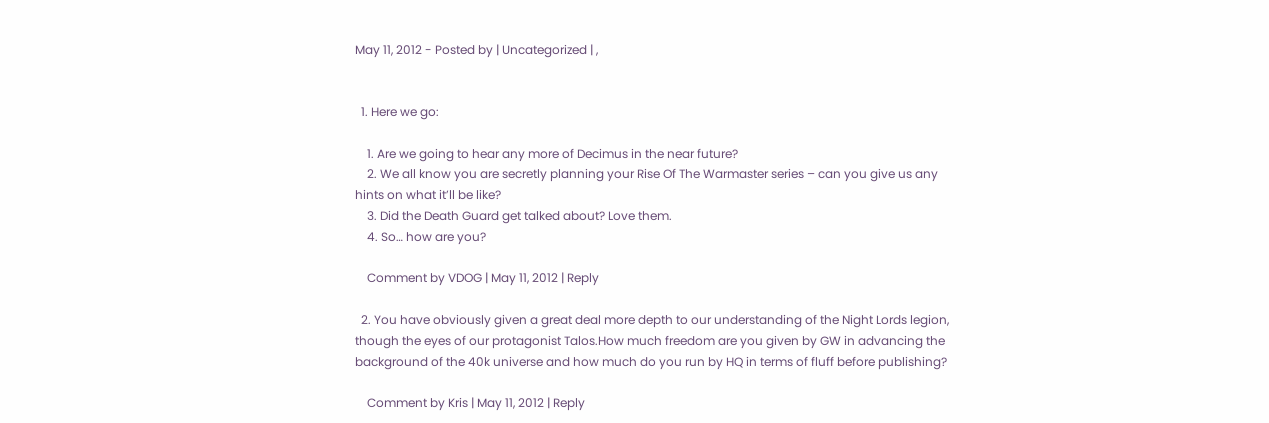May 11, 2012 - Posted by | Uncategorized | ,


  1. Here we go:

    1. Are we going to hear any more of Decimus in the near future?
    2. We all know you are secretly planning your Rise Of The Warmaster series – can you give us any hints on what it’ll be like?
    3. Did the Death Guard get talked about? Love them.
    4. So… how are you?

    Comment by VDOG | May 11, 2012 | Reply

  2. You have obviously given a great deal more depth to our understanding of the Night Lords legion, though the eyes of our protagonist Talos.How much freedom are you given by GW in advancing the background of the 40k universe and how much do you run by HQ in terms of fluff before publishing?

    Comment by Kris | May 11, 2012 | Reply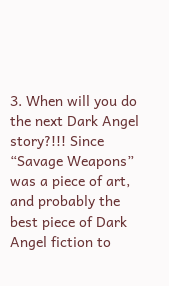3. When will you do the next Dark Angel story?!!! Since “Savage Weapons” was a piece of art, and probably the best piece of Dark Angel fiction to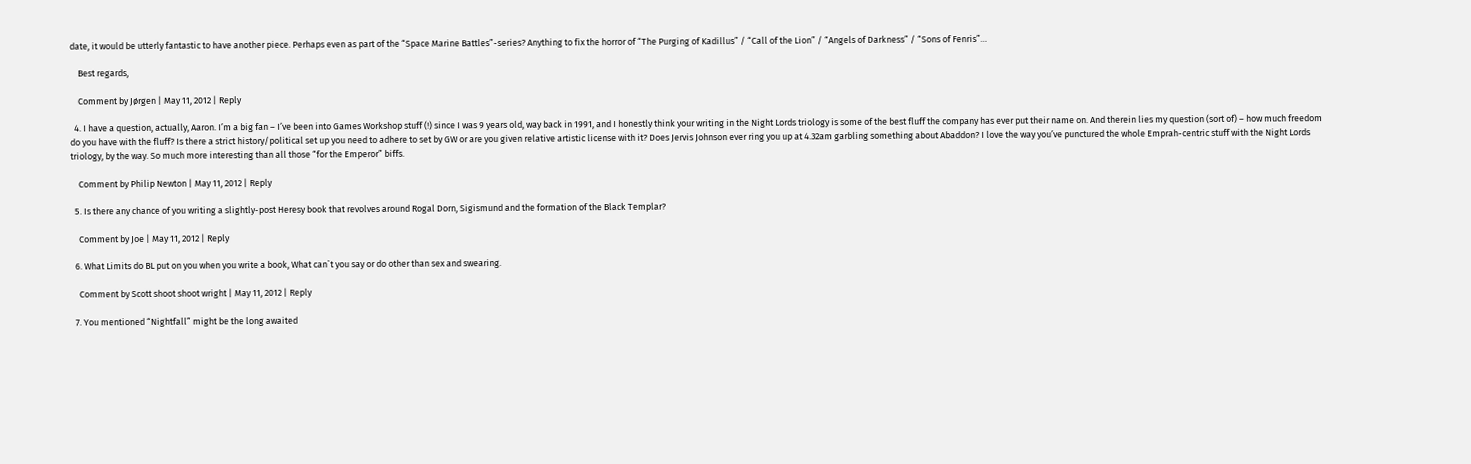date, it would be utterly fantastic to have another piece. Perhaps even as part of the “Space Marine Battles”-series? Anything to fix the horror of “The Purging of Kadillus” / “Call of the Lion” / “Angels of Darkness” / “Sons of Fenris”…

    Best regards,

    Comment by Jørgen | May 11, 2012 | Reply

  4. I have a question, actually, Aaron. I’m a big fan – I’ve been into Games Workshop stuff (!) since I was 9 years old, way back in 1991, and I honestly think your writing in the Night Lords triology is some of the best fluff the company has ever put their name on. And therein lies my question (sort of) – how much freedom do you have with the fluff? Is there a strict history/political set up you need to adhere to set by GW or are you given relative artistic license with it? Does Jervis Johnson ever ring you up at 4.32am garbling something about Abaddon? I love the way you’ve punctured the whole Emprah-centric stuff with the Night Lords triology, by the way. So much more interesting than all those “for the Emperor” biffs.

    Comment by Philip Newton | May 11, 2012 | Reply

  5. Is there any chance of you writing a slightly-post Heresy book that revolves around Rogal Dorn, Sigismund and the formation of the Black Templar?

    Comment by Joe | May 11, 2012 | Reply

  6. What Limits do BL put on you when you write a book, What can`t you say or do other than sex and swearing.

    Comment by Scott shoot shoot wright | May 11, 2012 | Reply

  7. You mentioned “Nightfall” might be the long awaited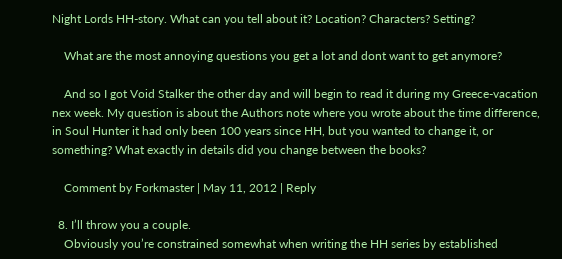Night Lords HH-story. What can you tell about it? Location? Characters? Setting?

    What are the most annoying questions you get a lot and dont want to get anymore?

    And so I got Void Stalker the other day and will begin to read it during my Greece-vacation nex week. My question is about the Authors note where you wrote about the time difference, in Soul Hunter it had only been 100 years since HH, but you wanted to change it, or something? What exactly in details did you change between the books?

    Comment by Forkmaster | May 11, 2012 | Reply

  8. I’ll throw you a couple.
    Obviously you’re constrained somewhat when writing the HH series by established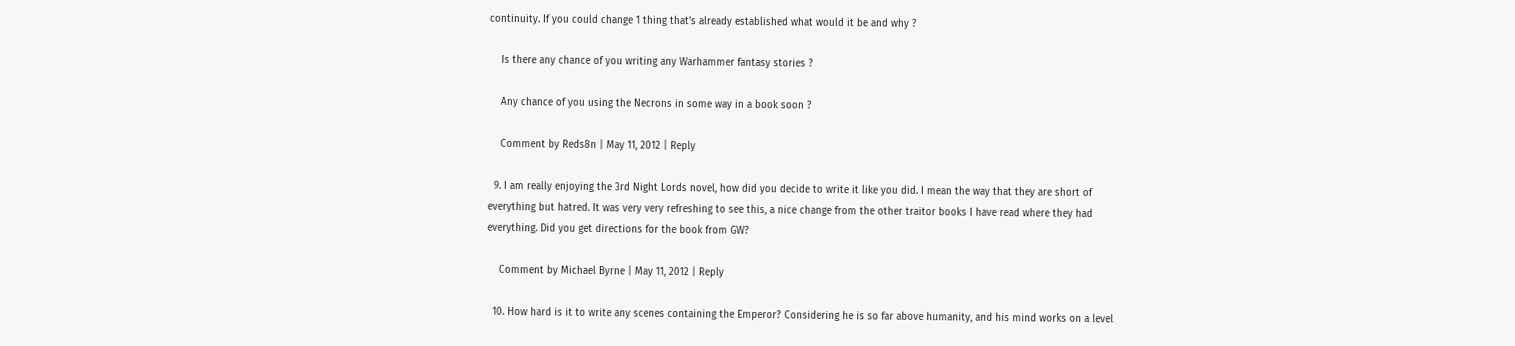continuity. If you could change 1 thing that’s already established what would it be and why ?

    Is there any chance of you writing any Warhammer fantasy stories ?

    Any chance of you using the Necrons in some way in a book soon ?

    Comment by Reds8n | May 11, 2012 | Reply

  9. I am really enjoying the 3rd Night Lords novel, how did you decide to write it like you did. I mean the way that they are short of everything but hatred. It was very very refreshing to see this, a nice change from the other traitor books I have read where they had everything. Did you get directions for the book from GW?

    Comment by Michael Byrne | May 11, 2012 | Reply

  10. How hard is it to write any scenes containing the Emperor? Considering he is so far above humanity, and his mind works on a level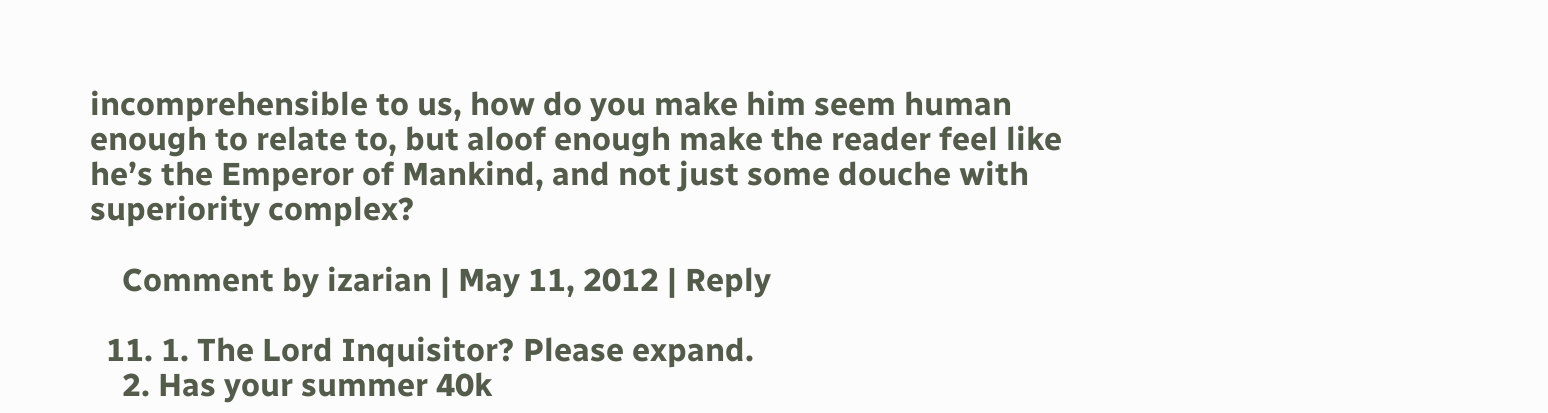incomprehensible to us, how do you make him seem human enough to relate to, but aloof enough make the reader feel like he’s the Emperor of Mankind, and not just some douche with superiority complex?

    Comment by izarian | May 11, 2012 | Reply

  11. 1. The Lord Inquisitor? Please expand.
    2. Has your summer 40k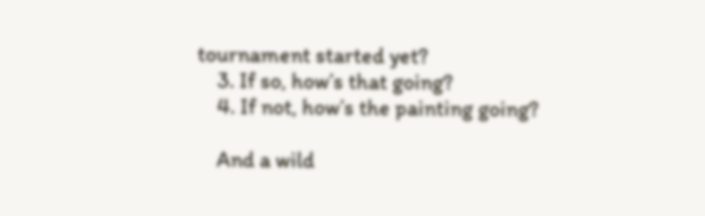tournament started yet?
    3. If so, how’s that going?
    4. If not, how’s the painting going?

    And a wild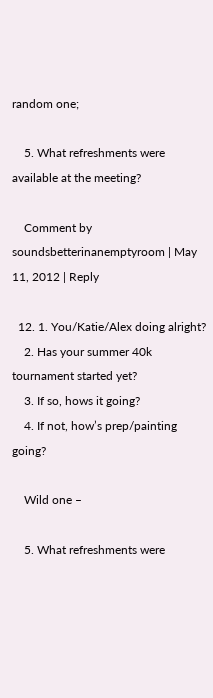random one;

    5. What refreshments were available at the meeting?

    Comment by soundsbetterinanemptyroom | May 11, 2012 | Reply

  12. 1. You/Katie/Alex doing alright?
    2. Has your summer 40k tournament started yet?
    3. If so, hows it going?
    4. If not, how’s prep/painting going?

    Wild one –

    5. What refreshments were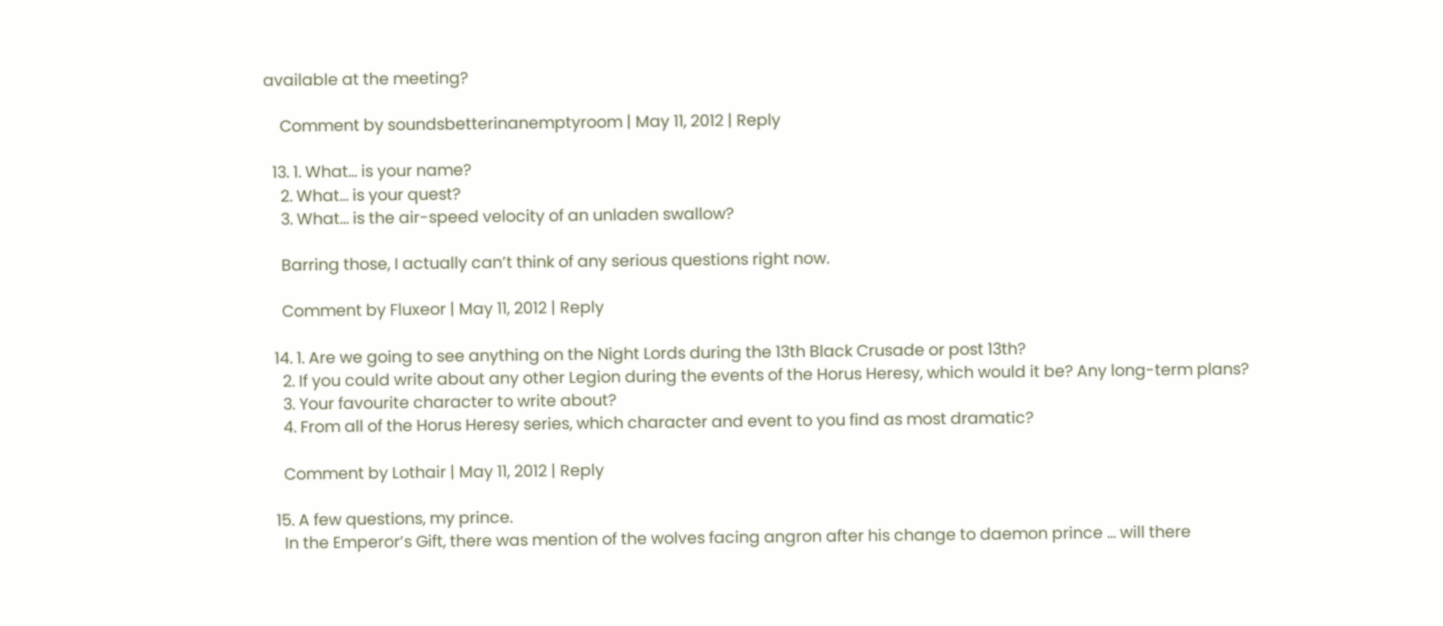available at the meeting?

    Comment by soundsbetterinanemptyroom | May 11, 2012 | Reply

  13. 1. What… is your name?
    2. What… is your quest?
    3. What… is the air-speed velocity of an unladen swallow?

    Barring those, I actually can’t think of any serious questions right now.

    Comment by Fluxeor | May 11, 2012 | Reply

  14. 1. Are we going to see anything on the Night Lords during the 13th Black Crusade or post 13th?
    2. If you could write about any other Legion during the events of the Horus Heresy, which would it be? Any long-term plans?
    3. Your favourite character to write about?
    4. From all of the Horus Heresy series, which character and event to you find as most dramatic?

    Comment by Lothair | May 11, 2012 | Reply

  15. A few questions, my prince.
    In the Emperor’s Gift, there was mention of the wolves facing angron after his change to daemon prince … will there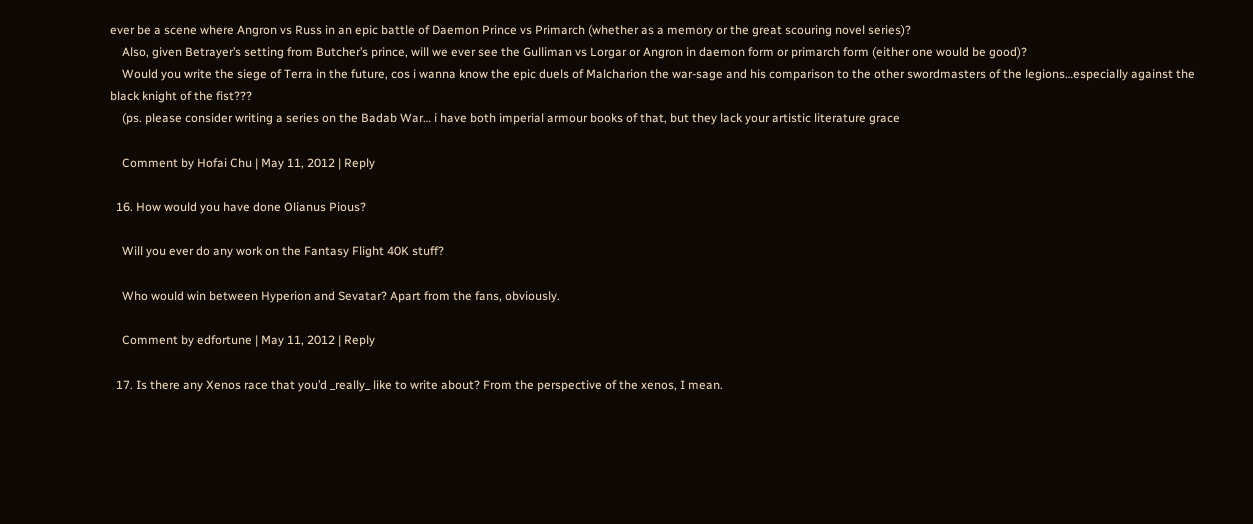ever be a scene where Angron vs Russ in an epic battle of Daemon Prince vs Primarch (whether as a memory or the great scouring novel series)?
    Also, given Betrayer’s setting from Butcher’s prince, will we ever see the Gulliman vs Lorgar or Angron in daemon form or primarch form (either one would be good)?
    Would you write the siege of Terra in the future, cos i wanna know the epic duels of Malcharion the war-sage and his comparison to the other swordmasters of the legions…especially against the black knight of the fist???
    (ps. please consider writing a series on the Badab War… i have both imperial armour books of that, but they lack your artistic literature grace

    Comment by Hofai Chu | May 11, 2012 | Reply

  16. How would you have done Olianus Pious?

    Will you ever do any work on the Fantasy Flight 40K stuff?

    Who would win between Hyperion and Sevatar? Apart from the fans, obviously.

    Comment by edfortune | May 11, 2012 | Reply

  17. Is there any Xenos race that you’d _really_ like to write about? From the perspective of the xenos, I mean.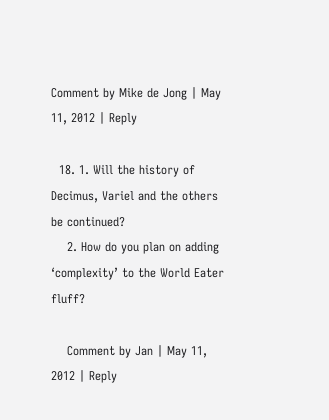Comment by Mike de Jong | May 11, 2012 | Reply

  18. 1. Will the history of Decimus, Variel and the others be continued?
    2. How do you plan on adding ‘complexity’ to the World Eater fluff?

    Comment by Jan | May 11, 2012 | Reply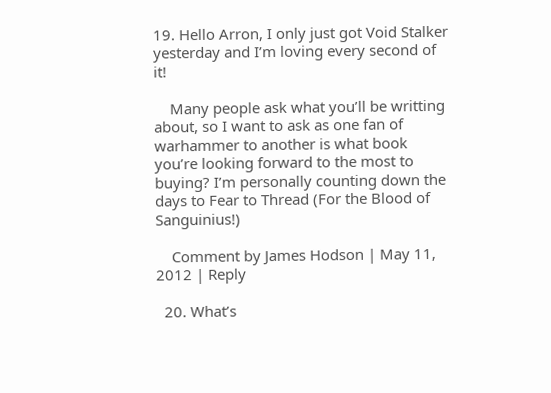19. Hello Arron, I only just got Void Stalker yesterday and I’m loving every second of it!

    Many people ask what you’ll be writting about, so I want to ask as one fan of warhammer to another is what book you’re looking forward to the most to buying? I’m personally counting down the days to Fear to Thread (For the Blood of Sanguinius!)

    Comment by James Hodson | May 11, 2012 | Reply

  20. What’s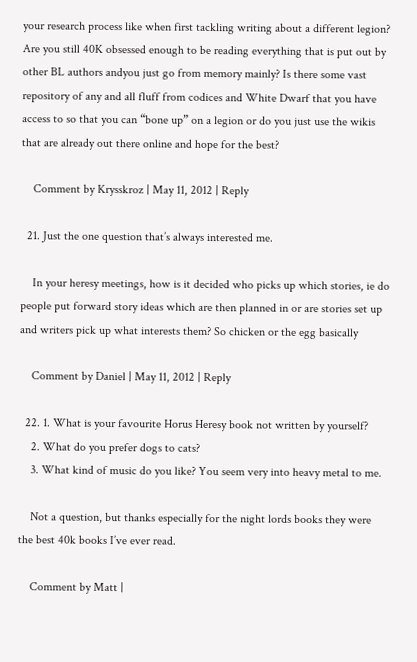your research process like when first tackling writing about a different legion? Are you still 40K obsessed enough to be reading everything that is put out by other BL authors andyou just go from memory mainly? Is there some vast repository of any and all fluff from codices and White Dwarf that you have access to so that you can “bone up” on a legion or do you just use the wikis that are already out there online and hope for the best?

    Comment by Krysskroz | May 11, 2012 | Reply

  21. Just the one question that’s always interested me.

    In your heresy meetings, how is it decided who picks up which stories, ie do people put forward story ideas which are then planned in or are stories set up and writers pick up what interests them? So chicken or the egg basically

    Comment by Daniel | May 11, 2012 | Reply

  22. 1. What is your favourite Horus Heresy book not written by yourself?
    2. What do you prefer dogs to cats?
    3. What kind of music do you like? You seem very into heavy metal to me.

    Not a question, but thanks especially for the night lords books they were the best 40k books I’ve ever read.

    Comment by Matt |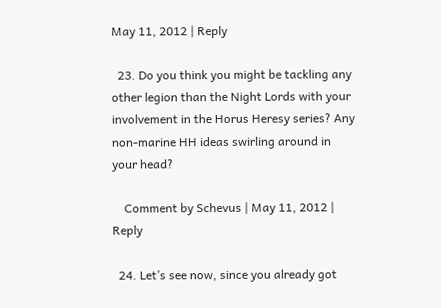May 11, 2012 | Reply

  23. Do you think you might be tackling any other legion than the Night Lords with your involvement in the Horus Heresy series? Any non-marine HH ideas swirling around in your head?

    Comment by Schevus | May 11, 2012 | Reply

  24. Let’s see now, since you already got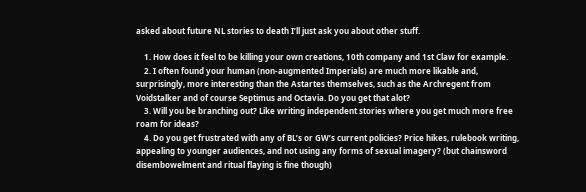asked about future NL stories to death I’ll just ask you about other stuff.

    1. How does it feel to be killing your own creations, 10th company and 1st Claw for example.
    2. I often found your human (non-augmented Imperials) are much more likable and, surprisingly, more interesting than the Astartes themselves, such as the Archregent from Voidstalker and of course Septimus and Octavia. Do you get that alot?
    3. Will you be branching out? Like writing independent stories where you get much more free roam for ideas?
    4. Do you get frustrated with any of BL’s or GW’s current policies? Price hikes, rulebook writing, appealing to younger audiences, and not using any forms of sexual imagery? (but chainsword disembowelment and ritual flaying is fine though)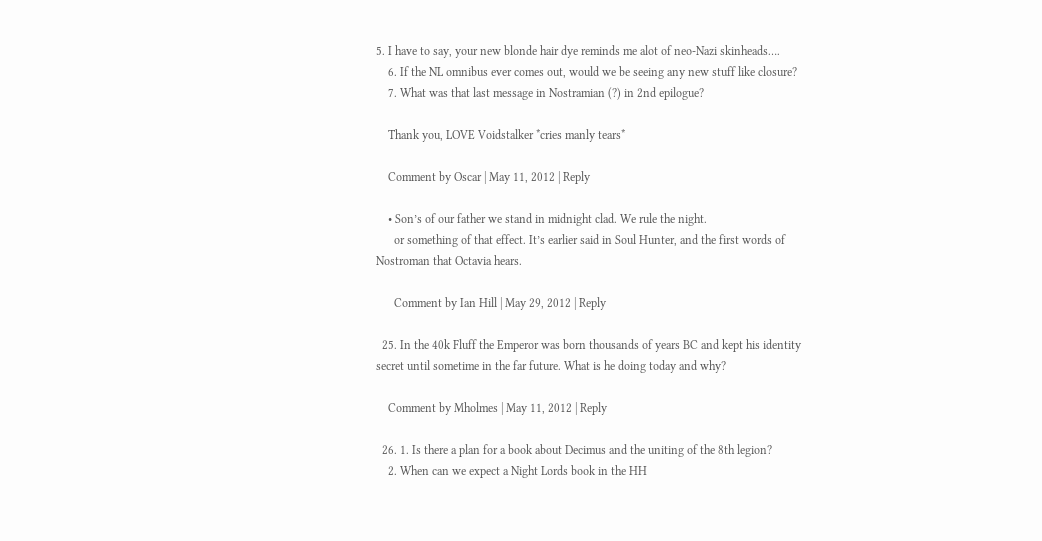5. I have to say, your new blonde hair dye reminds me alot of neo-Nazi skinheads….
    6. If the NL omnibus ever comes out, would we be seeing any new stuff like closure?
    7. What was that last message in Nostramian (?) in 2nd epilogue?

    Thank you, LOVE Voidstalker *cries manly tears*

    Comment by Oscar | May 11, 2012 | Reply

    • Son’s of our father we stand in midnight clad. We rule the night.
      or something of that effect. It’s earlier said in Soul Hunter, and the first words of Nostroman that Octavia hears.

      Comment by Ian Hill | May 29, 2012 | Reply

  25. In the 40k Fluff the Emperor was born thousands of years BC and kept his identity secret until sometime in the far future. What is he doing today and why?

    Comment by Mholmes | May 11, 2012 | Reply

  26. 1. Is there a plan for a book about Decimus and the uniting of the 8th legion?
    2. When can we expect a Night Lords book in the HH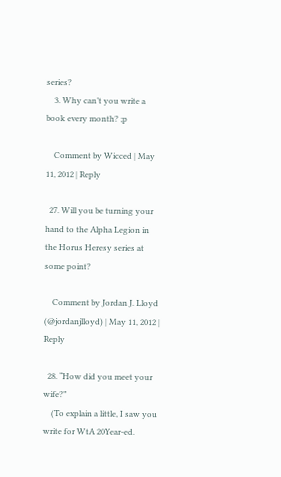series?
    3. Why can’t you write a book every month? ;p

    Comment by Wicced | May 11, 2012 | Reply

  27. Will you be turning your hand to the Alpha Legion in the Horus Heresy series at some point?

    Comment by Jordan J. Lloyd (@jordanjlloyd) | May 11, 2012 | Reply

  28. “How did you meet your wife?”
    (To explain a little, I saw you write for WtA 20Year-ed.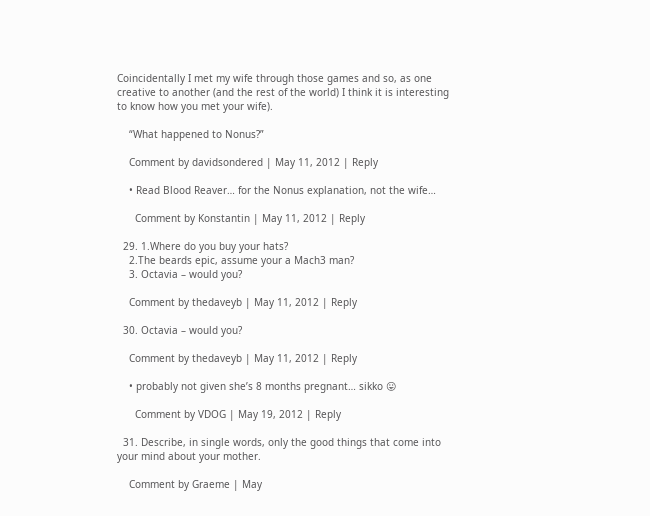Coincidentally I met my wife through those games and so, as one creative to another (and the rest of the world) I think it is interesting to know how you met your wife).

    “What happened to Nonus?”

    Comment by davidsondered | May 11, 2012 | Reply

    • Read Blood Reaver… for the Nonus explanation, not the wife…

      Comment by Konstantin | May 11, 2012 | Reply

  29. 1.Where do you buy your hats?
    2.The beards epic, assume your a Mach3 man?
    3. Octavia – would you?

    Comment by thedaveyb | May 11, 2012 | Reply

  30. Octavia – would you?

    Comment by thedaveyb | May 11, 2012 | Reply

    • probably not given she’s 8 months pregnant… sikko 😛

      Comment by VDOG | May 19, 2012 | Reply

  31. Describe, in single words, only the good things that come into your mind about your mother.

    Comment by Graeme | May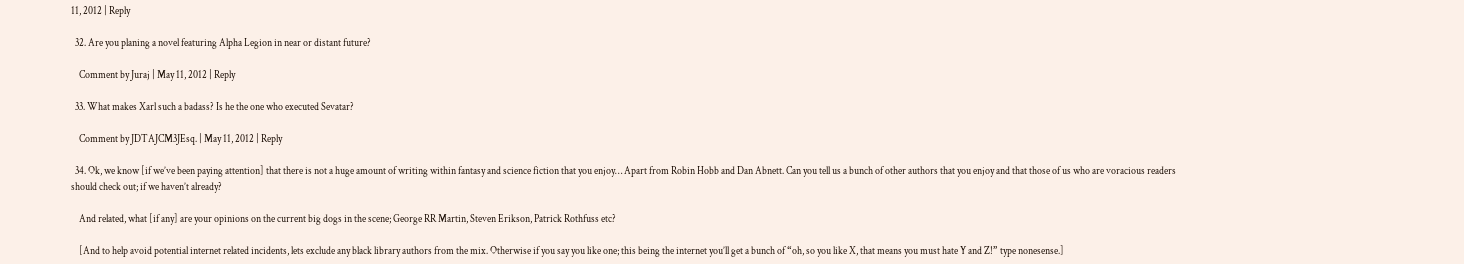11, 2012 | Reply

  32. Are you planing a novel featuring Alpha Legion in near or distant future?

    Comment by Juraj | May 11, 2012 | Reply

  33. What makes Xarl such a badass? Is he the one who executed Sevatar?

    Comment by JDTAJCM3JEsq. | May 11, 2012 | Reply

  34. Ok, we know [if we’ve been paying attention] that there is not a huge amount of writing within fantasy and science fiction that you enjoy… Apart from Robin Hobb and Dan Abnett. Can you tell us a bunch of other authors that you enjoy and that those of us who are voracious readers should check out; if we haven’t already?

    And related, what [if any] are your opinions on the current big dogs in the scene; George RR Martin, Steven Erikson, Patrick Rothfuss etc?

    [And to help avoid potential internet related incidents, lets exclude any black library authors from the mix. Otherwise if you say you like one; this being the internet you’ll get a bunch of “oh, so you like X, that means you must hate Y and Z!” type nonesense.]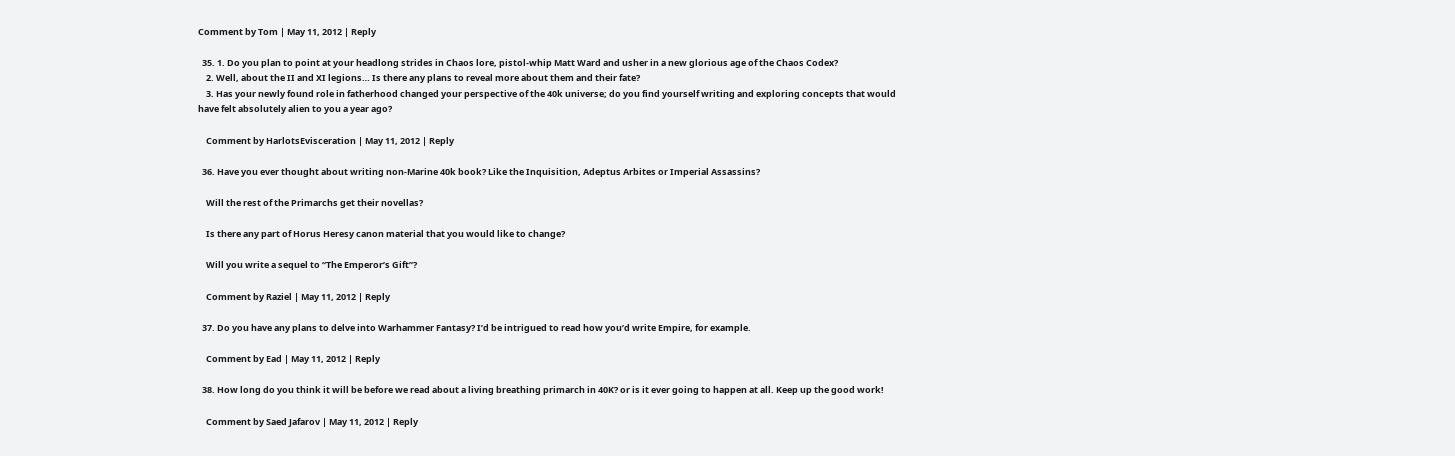Comment by Tom | May 11, 2012 | Reply

  35. 1. Do you plan to point at your headlong strides in Chaos lore, pistol-whip Matt Ward and usher in a new glorious age of the Chaos Codex?
    2. Well, about the II and XI legions… Is there any plans to reveal more about them and their fate?
    3. Has your newly found role in fatherhood changed your perspective of the 40k universe; do you find yourself writing and exploring concepts that would have felt absolutely alien to you a year ago?

    Comment by HarlotsEvisceration | May 11, 2012 | Reply

  36. Have you ever thought about writing non-Marine 40k book? Like the Inquisition, Adeptus Arbites or Imperial Assassins?

    Will the rest of the Primarchs get their novellas?

    Is there any part of Horus Heresy canon material that you would like to change?

    Will you write a sequel to “The Emperor’s Gift”?

    Comment by Raziel | May 11, 2012 | Reply

  37. Do you have any plans to delve into Warhammer Fantasy? I’d be intrigued to read how you’d write Empire, for example.

    Comment by Ead | May 11, 2012 | Reply

  38. How long do you think it will be before we read about a living breathing primarch in 40K? or is it ever going to happen at all. Keep up the good work!

    Comment by Saed Jafarov | May 11, 2012 | Reply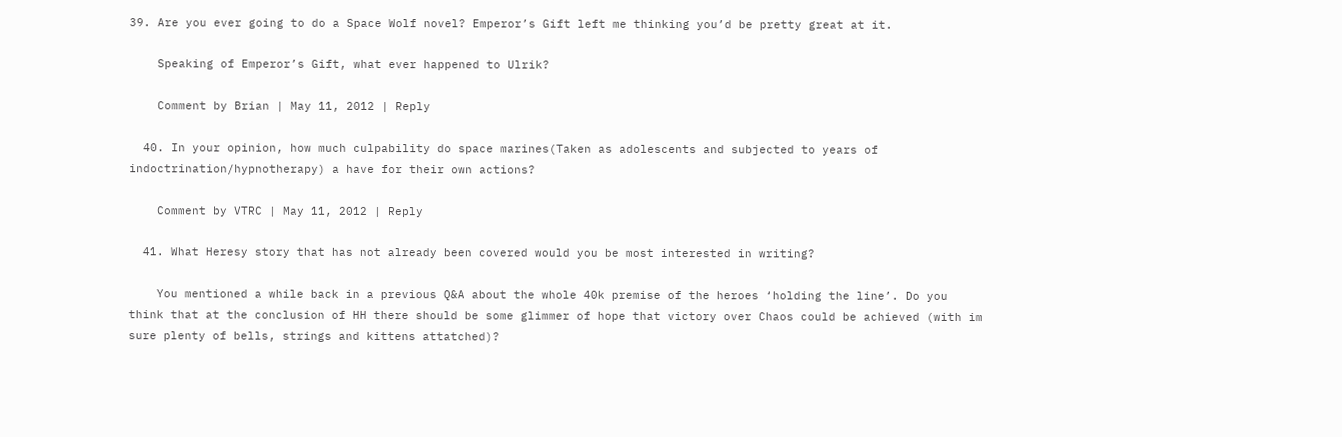39. Are you ever going to do a Space Wolf novel? Emperor’s Gift left me thinking you’d be pretty great at it.

    Speaking of Emperor’s Gift, what ever happened to Ulrik?

    Comment by Brian | May 11, 2012 | Reply

  40. In your opinion, how much culpability do space marines(Taken as adolescents and subjected to years of indoctrination/hypnotherapy) a have for their own actions?

    Comment by VTRC | May 11, 2012 | Reply

  41. What Heresy story that has not already been covered would you be most interested in writing?

    You mentioned a while back in a previous Q&A about the whole 40k premise of the heroes ‘holding the line’. Do you think that at the conclusion of HH there should be some glimmer of hope that victory over Chaos could be achieved (with im sure plenty of bells, strings and kittens attatched)?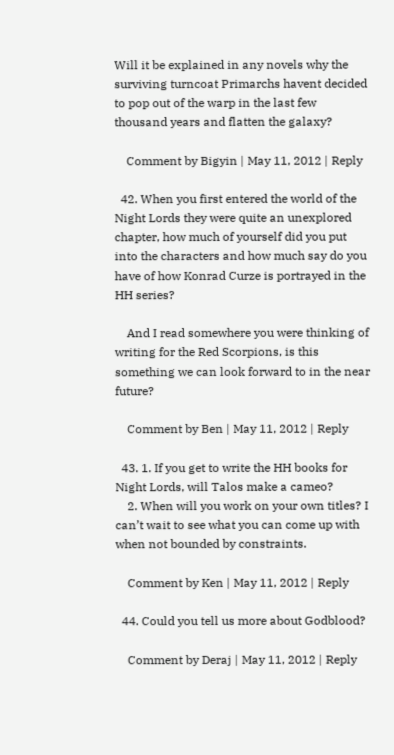Will it be explained in any novels why the surviving turncoat Primarchs havent decided to pop out of the warp in the last few thousand years and flatten the galaxy?

    Comment by Bigyin | May 11, 2012 | Reply

  42. When you first entered the world of the Night Lords they were quite an unexplored chapter, how much of yourself did you put into the characters and how much say do you have of how Konrad Curze is portrayed in the HH series?

    And I read somewhere you were thinking of writing for the Red Scorpions, is this something we can look forward to in the near future?

    Comment by Ben | May 11, 2012 | Reply

  43. 1. If you get to write the HH books for Night Lords, will Talos make a cameo?
    2. When will you work on your own titles? I can’t wait to see what you can come up with when not bounded by constraints.

    Comment by Ken | May 11, 2012 | Reply

  44. Could you tell us more about Godblood?

    Comment by Deraj | May 11, 2012 | Reply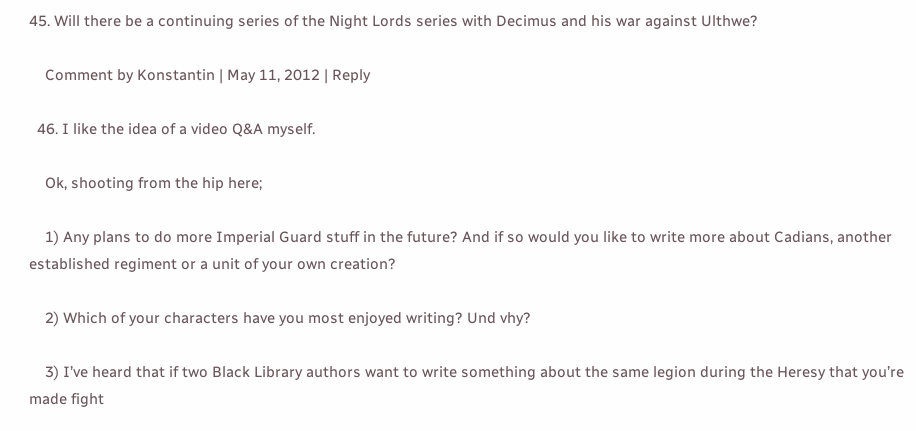45. Will there be a continuing series of the Night Lords series with Decimus and his war against Ulthwe?

    Comment by Konstantin | May 11, 2012 | Reply

  46. I like the idea of a video Q&A myself.

    Ok, shooting from the hip here;

    1) Any plans to do more Imperial Guard stuff in the future? And if so would you like to write more about Cadians, another established regiment or a unit of your own creation?

    2) Which of your characters have you most enjoyed writing? Und vhy?

    3) I’ve heard that if two Black Library authors want to write something about the same legion during the Heresy that you’re made fight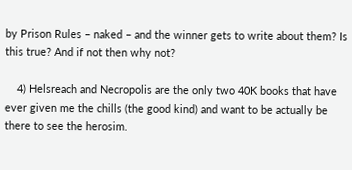by Prison Rules – naked – and the winner gets to write about them? Is this true? And if not then why not?

    4) Helsreach and Necropolis are the only two 40K books that have ever given me the chills (the good kind) and want to be actually be there to see the herosim.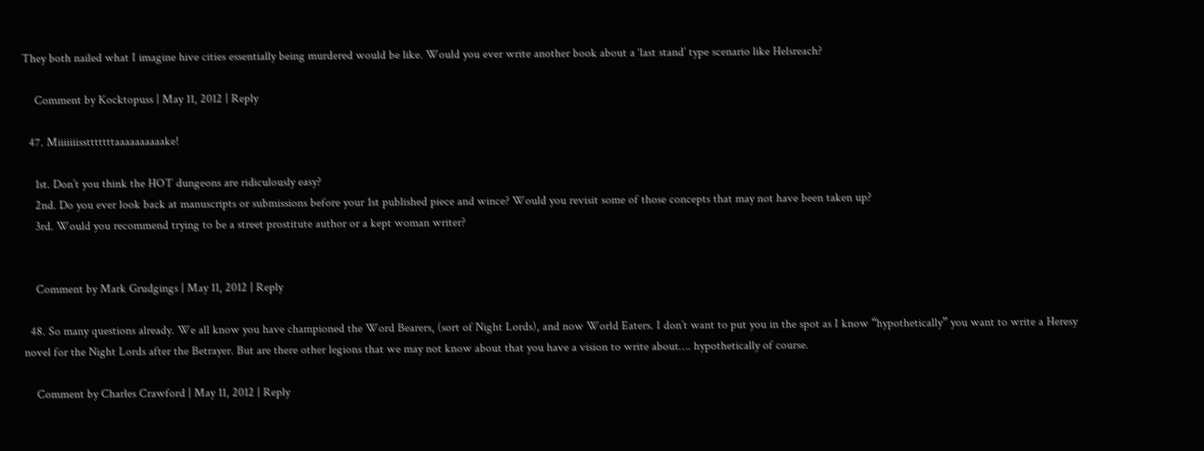They both nailed what I imagine hive cities essentially being murdered would be like. Would you ever write another book about a ‘last stand’ type scenario like Helsreach?

    Comment by Kocktopuss | May 11, 2012 | Reply

  47. Miiiiiiisstttttttaaaaaaaaaake!

    1st. Don’t you think the HOT dungeons are ridiculously easy?
    2nd. Do you ever look back at manuscripts or submissions before your 1st published piece and wince? Would you revisit some of those concepts that may not have been taken up?
    3rd. Would you recommend trying to be a street prostitute author or a kept woman writer?


    Comment by Mark Grudgings | May 11, 2012 | Reply

  48. So many questions already. We all know you have championed the Word Bearers, (sort of Night Lords), and now World Eaters. I don’t want to put you in the spot as I know “hypothetically” you want to write a Heresy novel for the Night Lords after the Betrayer. But are there other legions that we may not know about that you have a vision to write about…. hypothetically of course.

    Comment by Charles Crawford | May 11, 2012 | Reply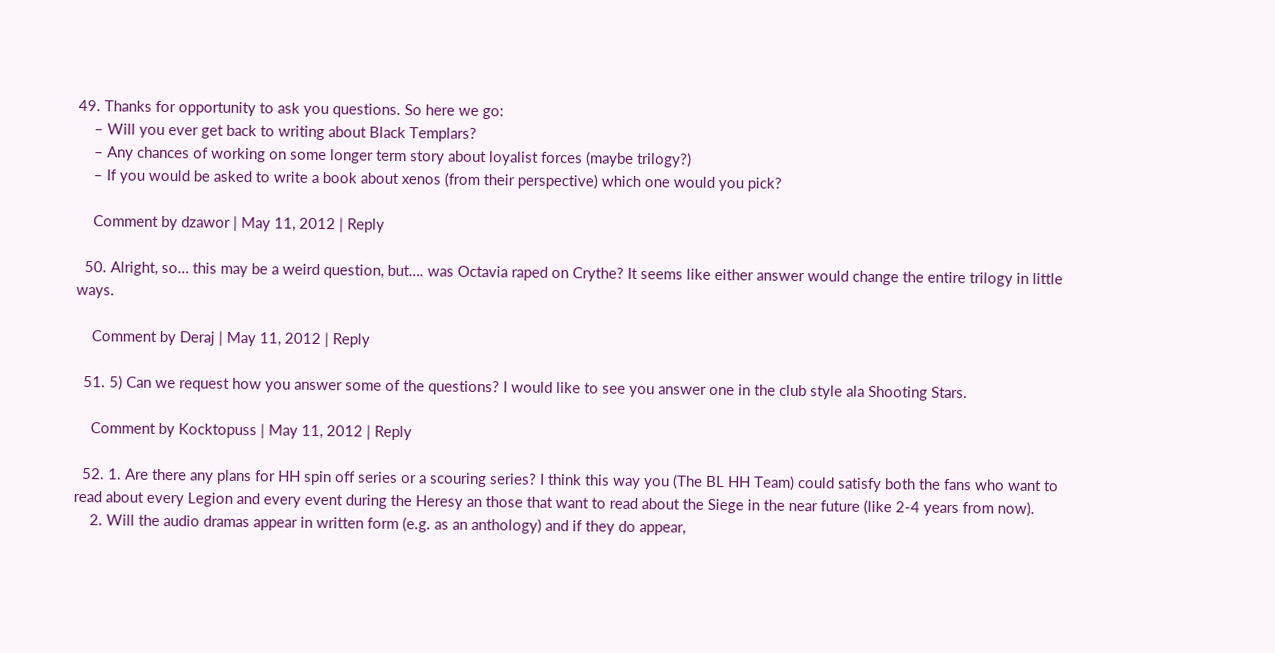49. Thanks for opportunity to ask you questions. So here we go:
    – Will you ever get back to writing about Black Templars?
    – Any chances of working on some longer term story about loyalist forces (maybe trilogy?)
    – If you would be asked to write a book about xenos (from their perspective) which one would you pick?

    Comment by dzawor | May 11, 2012 | Reply

  50. Alright, so… this may be a weird question, but…. was Octavia raped on Crythe? It seems like either answer would change the entire trilogy in little ways.

    Comment by Deraj | May 11, 2012 | Reply

  51. 5) Can we request how you answer some of the questions? I would like to see you answer one in the club style ala Shooting Stars.

    Comment by Kocktopuss | May 11, 2012 | Reply

  52. 1. Are there any plans for HH spin off series or a scouring series? I think this way you (The BL HH Team) could satisfy both the fans who want to read about every Legion and every event during the Heresy an those that want to read about the Siege in the near future (like 2-4 years from now).
    2. Will the audio dramas appear in written form (e.g. as an anthology) and if they do appear,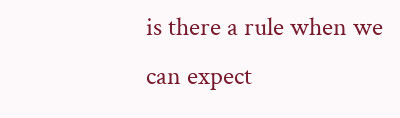is there a rule when we can expect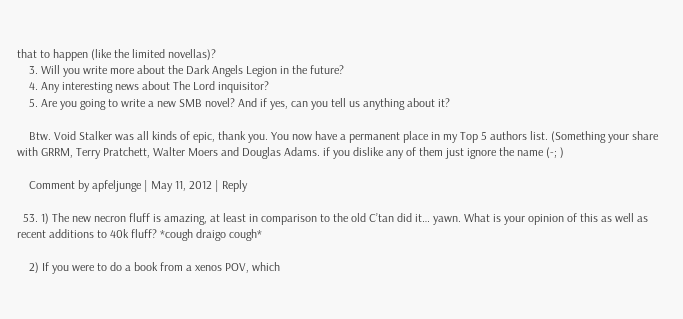that to happen (like the limited novellas)?
    3. Will you write more about the Dark Angels Legion in the future?
    4. Any interesting news about The Lord inquisitor?
    5. Are you going to write a new SMB novel? And if yes, can you tell us anything about it?

    Btw. Void Stalker was all kinds of epic, thank you. You now have a permanent place in my Top 5 authors list. (Something your share with GRRM, Terry Pratchett, Walter Moers and Douglas Adams. if you dislike any of them just ignore the name (-; )

    Comment by apfeljunge | May 11, 2012 | Reply

  53. 1) The new necron fluff is amazing, at least in comparison to the old C’tan did it… yawn. What is your opinion of this as well as recent additions to 40k fluff? *cough draigo cough*

    2) If you were to do a book from a xenos POV, which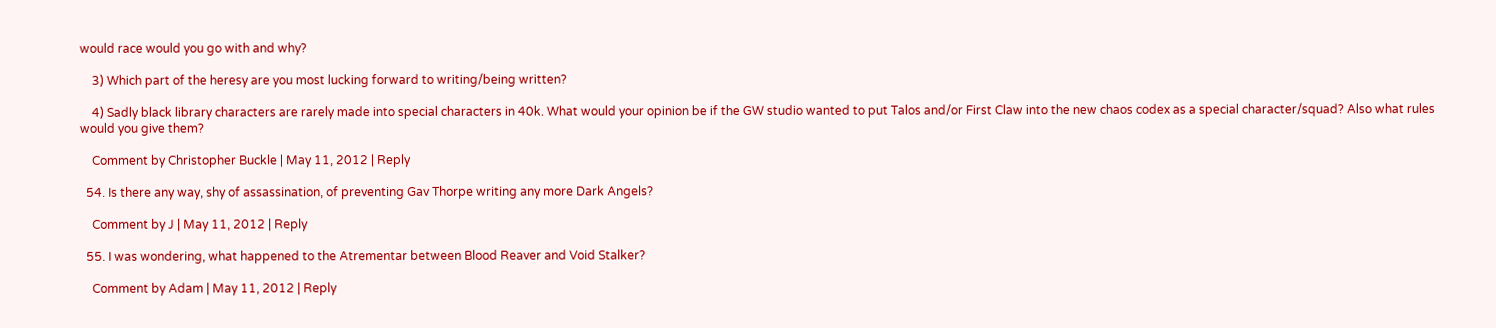would race would you go with and why?

    3) Which part of the heresy are you most lucking forward to writing/being written?

    4) Sadly black library characters are rarely made into special characters in 40k. What would your opinion be if the GW studio wanted to put Talos and/or First Claw into the new chaos codex as a special character/squad? Also what rules would you give them?

    Comment by Christopher Buckle | May 11, 2012 | Reply

  54. Is there any way, shy of assassination, of preventing Gav Thorpe writing any more Dark Angels?

    Comment by J | May 11, 2012 | Reply

  55. I was wondering, what happened to the Atrementar between Blood Reaver and Void Stalker?

    Comment by Adam | May 11, 2012 | Reply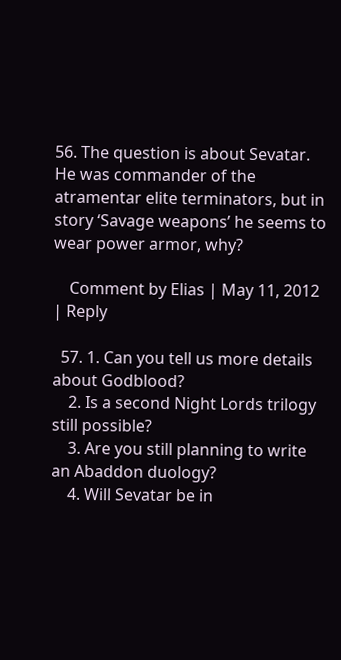56. The question is about Sevatar. He was commander of the atramentar elite terminators, but in story ‘Savage weapons’ he seems to wear power armor, why?

    Comment by Elias | May 11, 2012 | Reply

  57. 1. Can you tell us more details about Godblood?
    2. Is a second Night Lords trilogy still possible?
    3. Are you still planning to write an Abaddon duology?
    4. Will Sevatar be in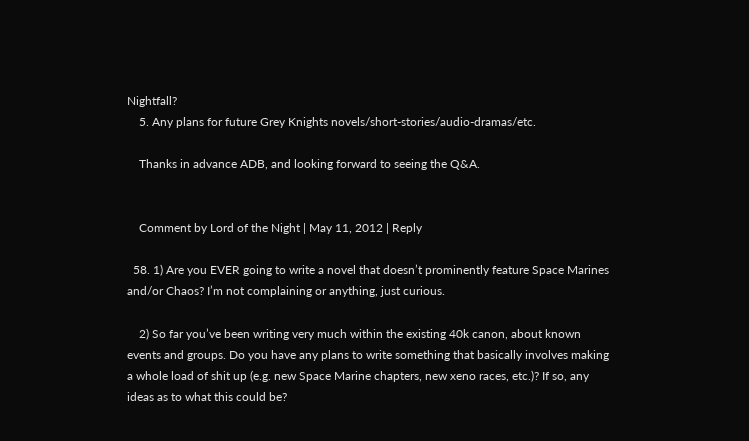Nightfall?
    5. Any plans for future Grey Knights novels/short-stories/audio-dramas/etc.

    Thanks in advance ADB, and looking forward to seeing the Q&A.


    Comment by Lord of the Night | May 11, 2012 | Reply

  58. 1) Are you EVER going to write a novel that doesn’t prominently feature Space Marines and/or Chaos? I’m not complaining or anything, just curious.

    2) So far you’ve been writing very much within the existing 40k canon, about known events and groups. Do you have any plans to write something that basically involves making a whole load of shit up (e.g. new Space Marine chapters, new xeno races, etc.)? If so, any ideas as to what this could be?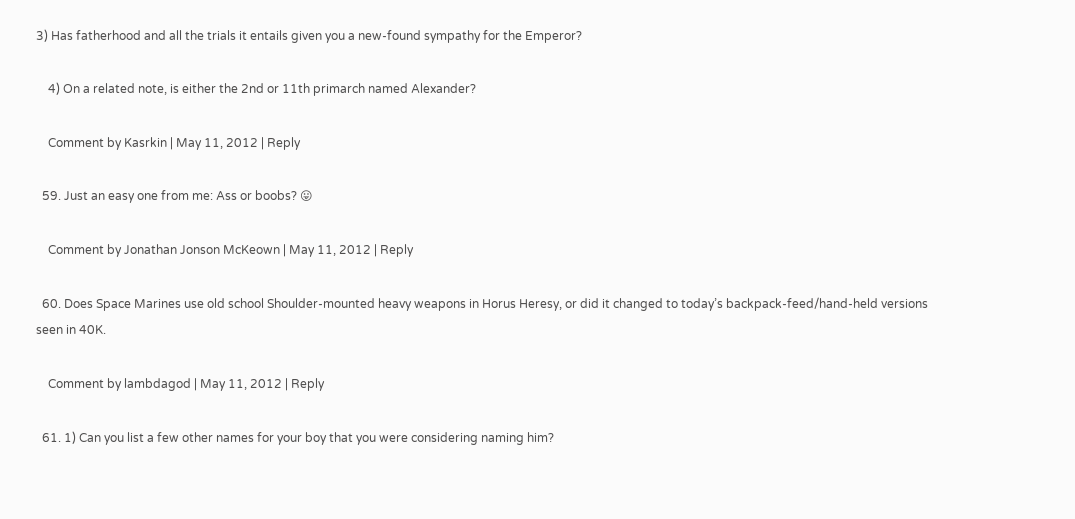3) Has fatherhood and all the trials it entails given you a new-found sympathy for the Emperor?

    4) On a related note, is either the 2nd or 11th primarch named Alexander?

    Comment by Kasrkin | May 11, 2012 | Reply

  59. Just an easy one from me: Ass or boobs? 😛

    Comment by Jonathan Jonson McKeown | May 11, 2012 | Reply

  60. Does Space Marines use old school Shoulder-mounted heavy weapons in Horus Heresy, or did it changed to today’s backpack-feed/hand-held versions seen in 40K.

    Comment by lambdagod | May 11, 2012 | Reply

  61. 1) Can you list a few other names for your boy that you were considering naming him?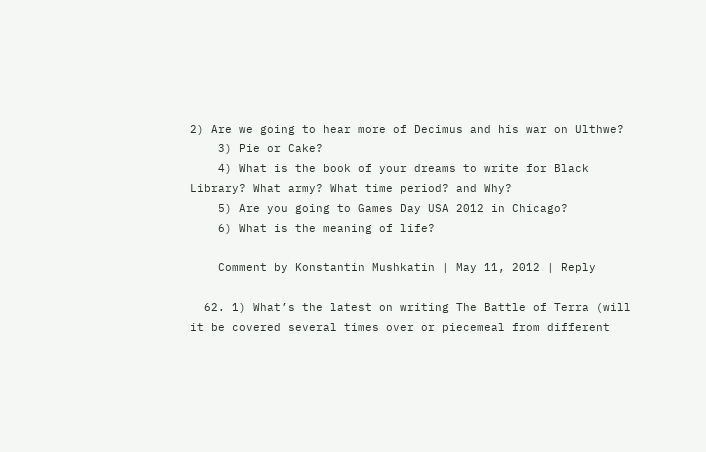2) Are we going to hear more of Decimus and his war on Ulthwe?
    3) Pie or Cake?
    4) What is the book of your dreams to write for Black Library? What army? What time period? and Why?
    5) Are you going to Games Day USA 2012 in Chicago?
    6) What is the meaning of life?

    Comment by Konstantin Mushkatin | May 11, 2012 | Reply

  62. 1) What’s the latest on writing The Battle of Terra (will it be covered several times over or piecemeal from different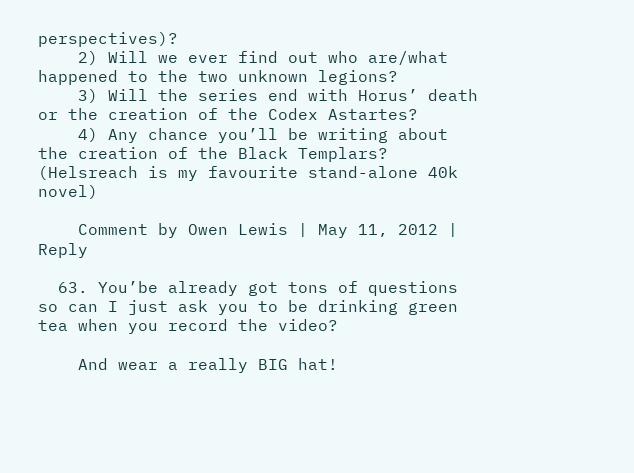perspectives)?
    2) Will we ever find out who are/what happened to the two unknown legions?
    3) Will the series end with Horus’ death or the creation of the Codex Astartes?
    4) Any chance you’ll be writing about the creation of the Black Templars? (Helsreach is my favourite stand-alone 40k novel)

    Comment by Owen Lewis | May 11, 2012 | Reply

  63. You’be already got tons of questions so can I just ask you to be drinking green tea when you record the video?

    And wear a really BIG hat!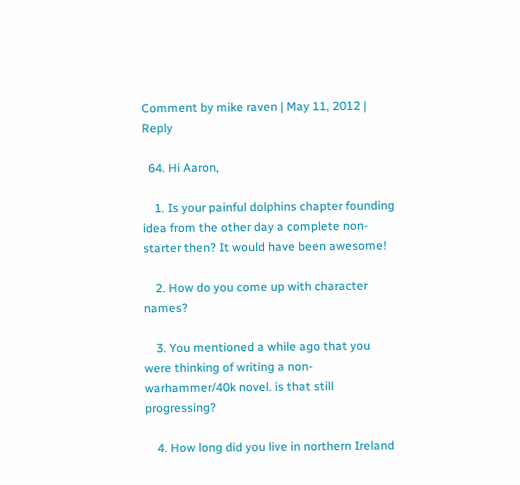Comment by mike raven | May 11, 2012 | Reply

  64. Hi Aaron,

    1. Is your painful dolphins chapter founding idea from the other day a complete non-starter then? It would have been awesome!

    2. How do you come up with character names?

    3. You mentioned a while ago that you were thinking of writing a non-warhammer/40k novel. is that still progressing?

    4. How long did you live in northern Ireland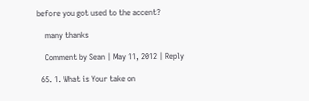before you got used to the accent?

    many thanks

    Comment by Sean | May 11, 2012 | Reply

  65. 1. What is Your take on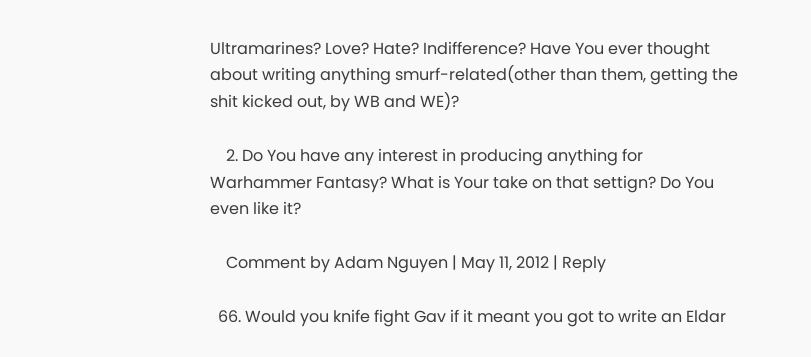Ultramarines? Love? Hate? Indifference? Have You ever thought about writing anything smurf-related(other than them, getting the shit kicked out, by WB and WE)?

    2. Do You have any interest in producing anything for Warhammer Fantasy? What is Your take on that settign? Do You even like it?

    Comment by Adam Nguyen | May 11, 2012 | Reply

  66. Would you knife fight Gav if it meant you got to write an Eldar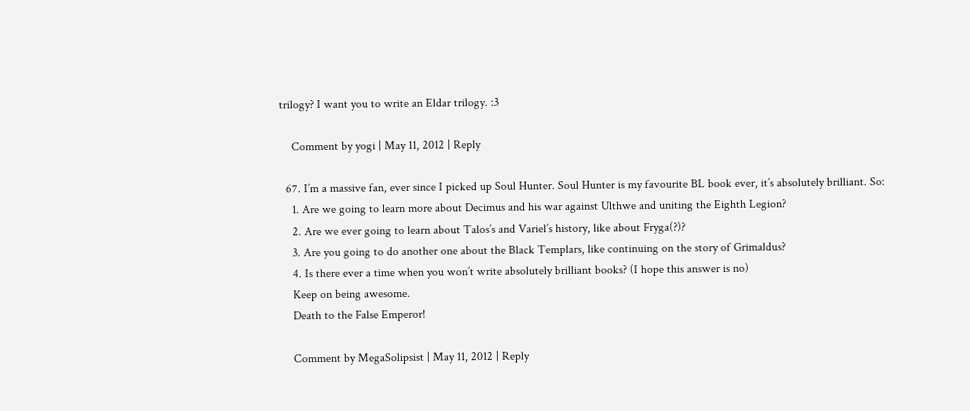trilogy? I want you to write an Eldar trilogy. :3

    Comment by yogi | May 11, 2012 | Reply

  67. I’m a massive fan, ever since I picked up Soul Hunter. Soul Hunter is my favourite BL book ever, it’s absolutely brilliant. So:
    1. Are we going to learn more about Decimus and his war against Ulthwe and uniting the Eighth Legion?
    2. Are we ever going to learn about Talos’s and Variel’s history, like about Fryga(?)?
    3. Are you going to do another one about the Black Templars, like continuing on the story of Grimaldus?
    4. Is there ever a time when you won’t write absolutely brilliant books? (I hope this answer is no)
    Keep on being awesome.
    Death to the False Emperor!

    Comment by MegaSolipsist | May 11, 2012 | Reply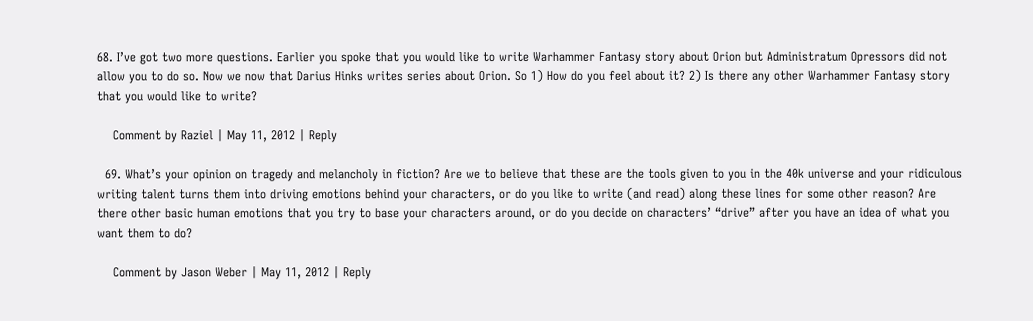68. I’ve got two more questions. Earlier you spoke that you would like to write Warhammer Fantasy story about Orion but Administratum Opressors did not allow you to do so. Now we now that Darius Hinks writes series about Orion. So 1) How do you feel about it? 2) Is there any other Warhammer Fantasy story that you would like to write?

    Comment by Raziel | May 11, 2012 | Reply

  69. What’s your opinion on tragedy and melancholy in fiction? Are we to believe that these are the tools given to you in the 40k universe and your ridiculous writing talent turns them into driving emotions behind your characters, or do you like to write (and read) along these lines for some other reason? Are there other basic human emotions that you try to base your characters around, or do you decide on characters’ “drive” after you have an idea of what you want them to do?

    Comment by Jason Weber | May 11, 2012 | Reply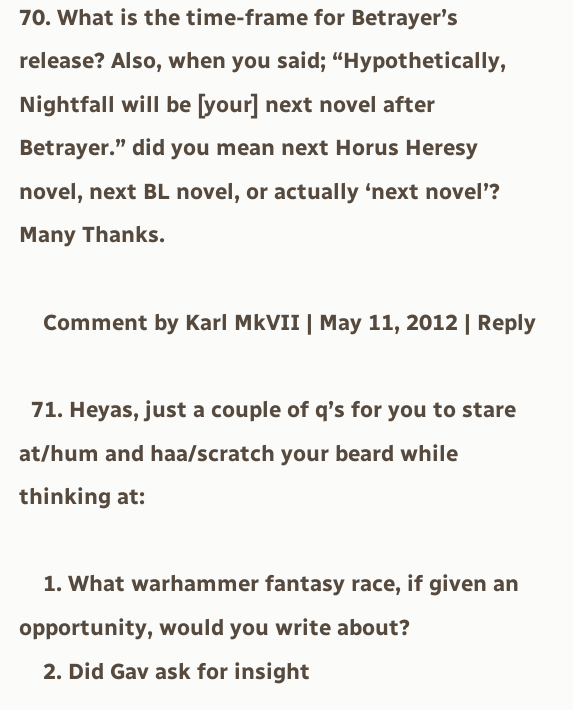70. What is the time-frame for Betrayer’s release? Also, when you said; “Hypothetically, Nightfall will be [your] next novel after Betrayer.” did you mean next Horus Heresy novel, next BL novel, or actually ‘next novel’? Many Thanks.

    Comment by Karl MkVII | May 11, 2012 | Reply

  71. Heyas, just a couple of q’s for you to stare at/hum and haa/scratch your beard while thinking at:

    1. What warhammer fantasy race, if given an opportunity, would you write about?
    2. Did Gav ask for insight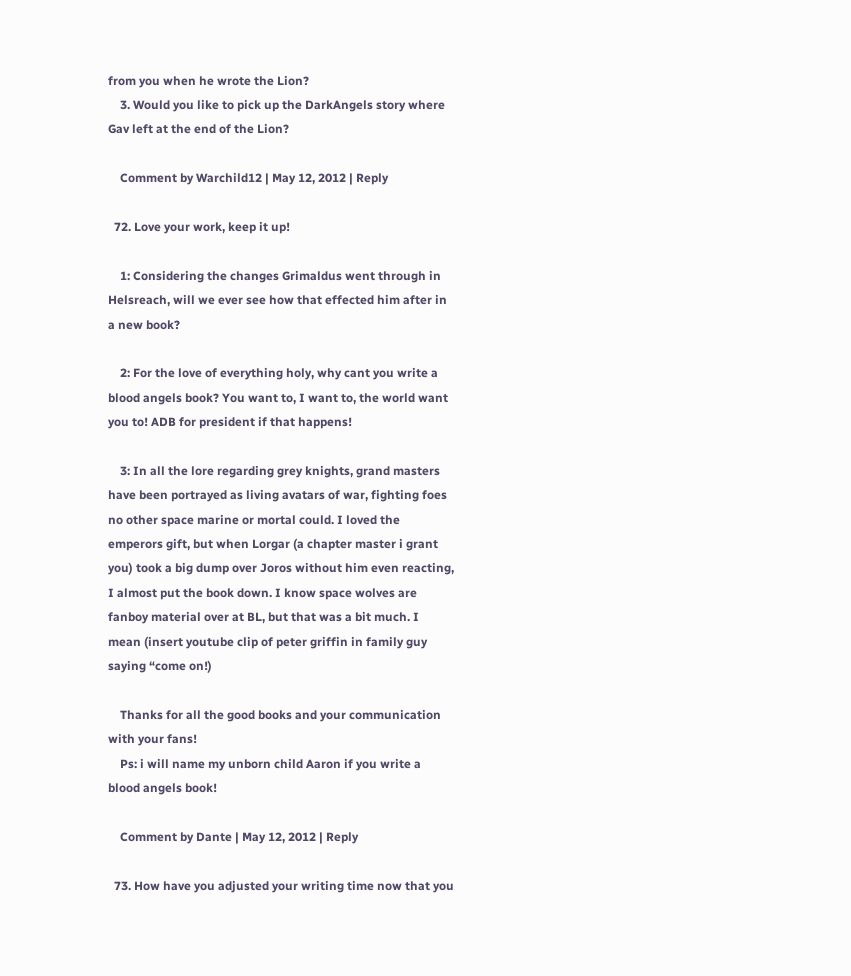from you when he wrote the Lion?
    3. Would you like to pick up the DarkAngels story where Gav left at the end of the Lion?

    Comment by Warchild12 | May 12, 2012 | Reply

  72. Love your work, keep it up!

    1: Considering the changes Grimaldus went through in Helsreach, will we ever see how that effected him after in a new book?

    2: For the love of everything holy, why cant you write a blood angels book? You want to, I want to, the world want you to! ADB for president if that happens!

    3: In all the lore regarding grey knights, grand masters have been portrayed as living avatars of war, fighting foes no other space marine or mortal could. I loved the emperors gift, but when Lorgar (a chapter master i grant you) took a big dump over Joros without him even reacting, I almost put the book down. I know space wolves are fanboy material over at BL, but that was a bit much. I mean (insert youtube clip of peter griffin in family guy saying “come on!)

    Thanks for all the good books and your communication with your fans!
    Ps: i will name my unborn child Aaron if you write a blood angels book!

    Comment by Dante | May 12, 2012 | Reply

  73. How have you adjusted your writing time now that you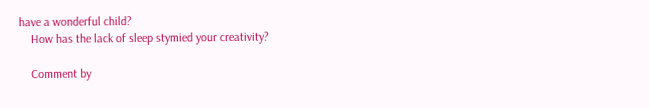have a wonderful child?
    How has the lack of sleep stymied your creativity?

    Comment by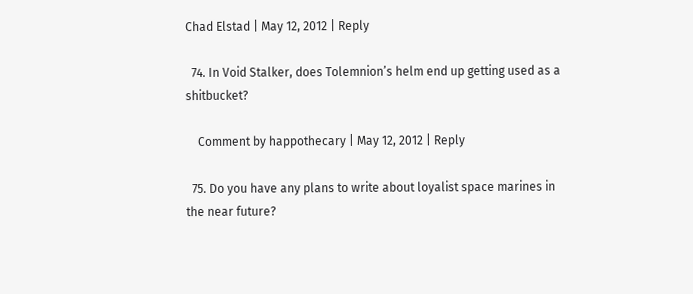Chad Elstad | May 12, 2012 | Reply

  74. In Void Stalker, does Tolemnion’s helm end up getting used as a shitbucket?

    Comment by happothecary | May 12, 2012 | Reply

  75. Do you have any plans to write about loyalist space marines in the near future?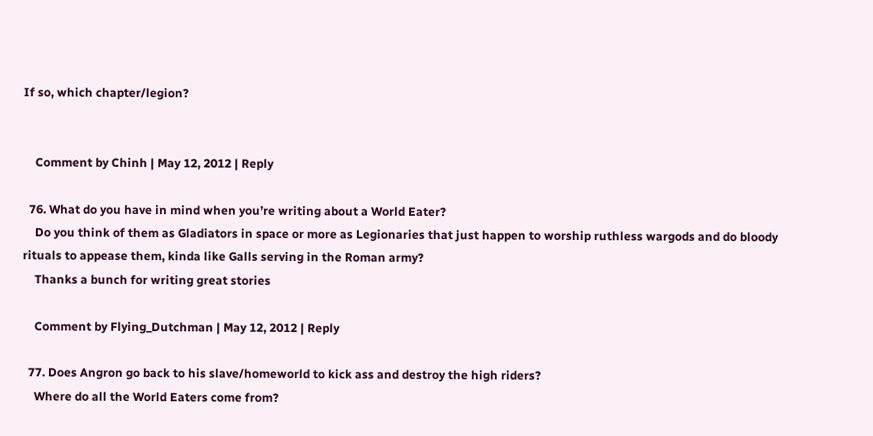If so, which chapter/legion?


    Comment by Chinh | May 12, 2012 | Reply

  76. What do you have in mind when you’re writing about a World Eater?
    Do you think of them as Gladiators in space or more as Legionaries that just happen to worship ruthless wargods and do bloody rituals to appease them, kinda like Galls serving in the Roman army?
    Thanks a bunch for writing great stories

    Comment by Flying_Dutchman | May 12, 2012 | Reply

  77. Does Angron go back to his slave/homeworld to kick ass and destroy the high riders?
    Where do all the World Eaters come from?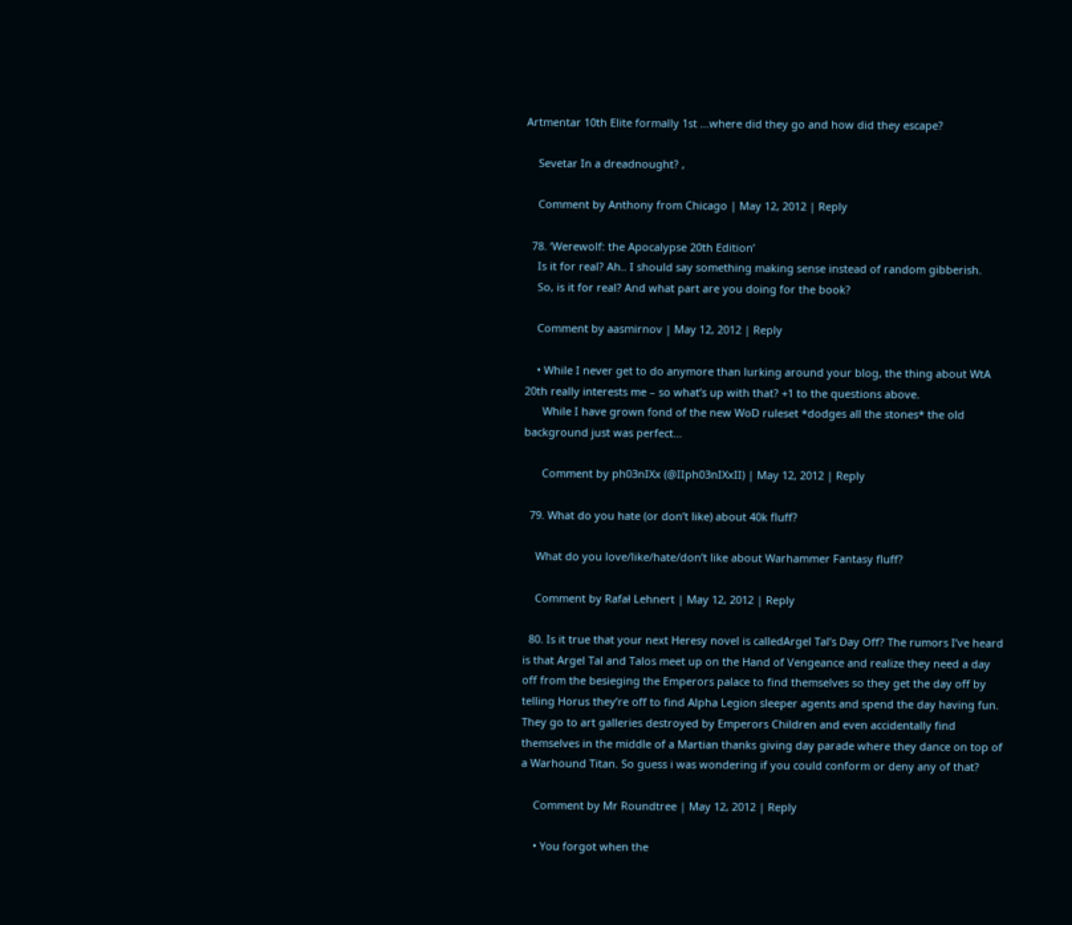Artmentar 10th Elite formally 1st …where did they go and how did they escape?

    Sevetar In a dreadnought? ,

    Comment by Anthony from Chicago | May 12, 2012 | Reply

  78. ‘Werewolf: the Apocalypse 20th Edition’
    Is it for real? Ah.. I should say something making sense instead of random gibberish.
    So, is it for real? And what part are you doing for the book?

    Comment by aasmirnov | May 12, 2012 | Reply

    • While I never get to do anymore than lurking around your blog, the thing about WtA 20th really interests me – so what’s up with that? +1 to the questions above.
      While I have grown fond of the new WoD ruleset *dodges all the stones* the old background just was perfect…

      Comment by ph03nIXx (@IIph03nIXxII) | May 12, 2012 | Reply

  79. What do you hate (or don’t like) about 40k fluff?

    What do you love/like/hate/don’t like about Warhammer Fantasy fluff?

    Comment by Rafał Lehnert | May 12, 2012 | Reply

  80. Is it true that your next Heresy novel is calledArgel Tal’s Day Off? The rumors I’ve heard is that Argel Tal and Talos meet up on the Hand of Vengeance and realize they need a day off from the besieging the Emperors palace to find themselves so they get the day off by telling Horus they’re off to find Alpha Legion sleeper agents and spend the day having fun. They go to art galleries destroyed by Emperors Children and even accidentally find themselves in the middle of a Martian thanks giving day parade where they dance on top of a Warhound Titan. So guess i was wondering if you could conform or deny any of that?

    Comment by Mr Roundtree | May 12, 2012 | Reply

    • You forgot when the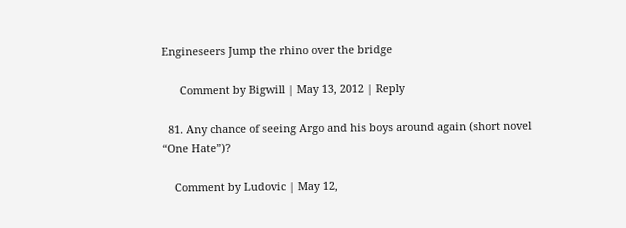Engineseers Jump the rhino over the bridge

      Comment by Bigwill | May 13, 2012 | Reply

  81. Any chance of seeing Argo and his boys around again (short novel “One Hate”)?

    Comment by Ludovic | May 12,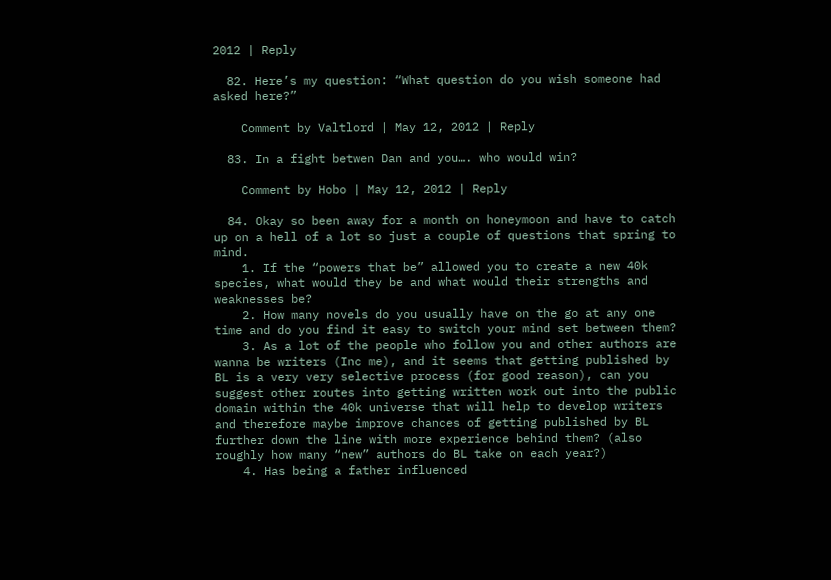2012 | Reply

  82. Here’s my question: “What question do you wish someone had asked here?”

    Comment by Valtlord | May 12, 2012 | Reply

  83. In a fight betwen Dan and you…. who would win?

    Comment by Hobo | May 12, 2012 | Reply

  84. Okay so been away for a month on honeymoon and have to catch up on a hell of a lot so just a couple of questions that spring to mind.
    1. If the “powers that be” allowed you to create a new 40k species, what would they be and what would their strengths and weaknesses be?
    2. How many novels do you usually have on the go at any one time and do you find it easy to switch your mind set between them?
    3. As a lot of the people who follow you and other authors are wanna be writers (Inc me), and it seems that getting published by BL is a very very selective process (for good reason), can you suggest other routes into getting written work out into the public domain within the 40k universe that will help to develop writers and therefore maybe improve chances of getting published by BL further down the line with more experience behind them? (also roughly how many “new” authors do BL take on each year?)
    4. Has being a father influenced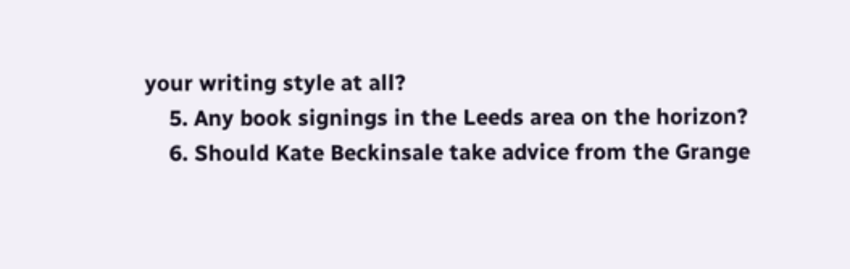your writing style at all?
    5. Any book signings in the Leeds area on the horizon?
    6. Should Kate Beckinsale take advice from the Grange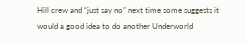Hill crew and “just say no” next time some suggests it would a good idea to do another Underworld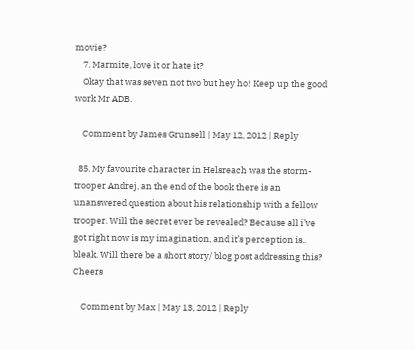movie?
    7. Marmite, love it or hate it?
    Okay that was seven not two but hey ho! Keep up the good work Mr ADB.

    Comment by James Grunsell | May 12, 2012 | Reply

  85. My favourite character in Helsreach was the storm-trooper Andrej, an the end of the book there is an unanswered question about his relationship with a fellow trooper. Will the secret ever be revealed? Because all i’ve got right now is my imagination, and it’s perception is.. bleak. Will there be a short story/ blog post addressing this? Cheers

    Comment by Max | May 13, 2012 | Reply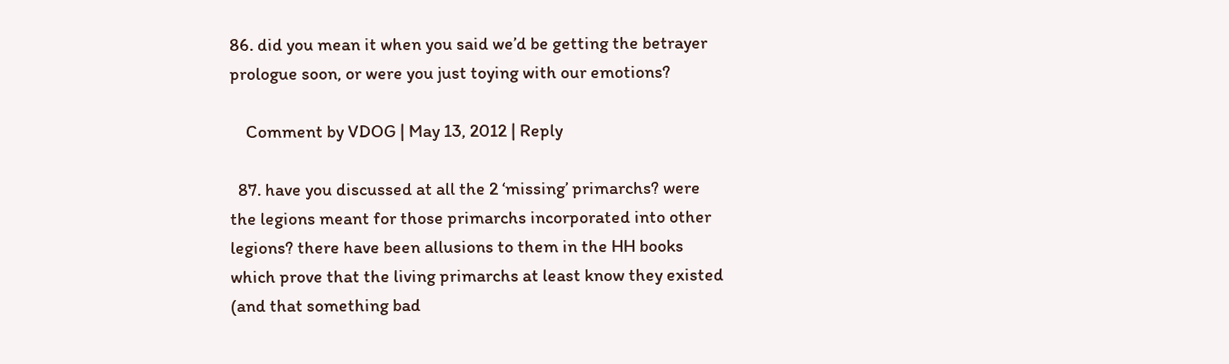86. did you mean it when you said we’d be getting the betrayer prologue soon, or were you just toying with our emotions?

    Comment by VDOG | May 13, 2012 | Reply

  87. have you discussed at all the 2 ‘missing’ primarchs? were the legions meant for those primarchs incorporated into other legions? there have been allusions to them in the HH books which prove that the living primarchs at least know they existed (and that something bad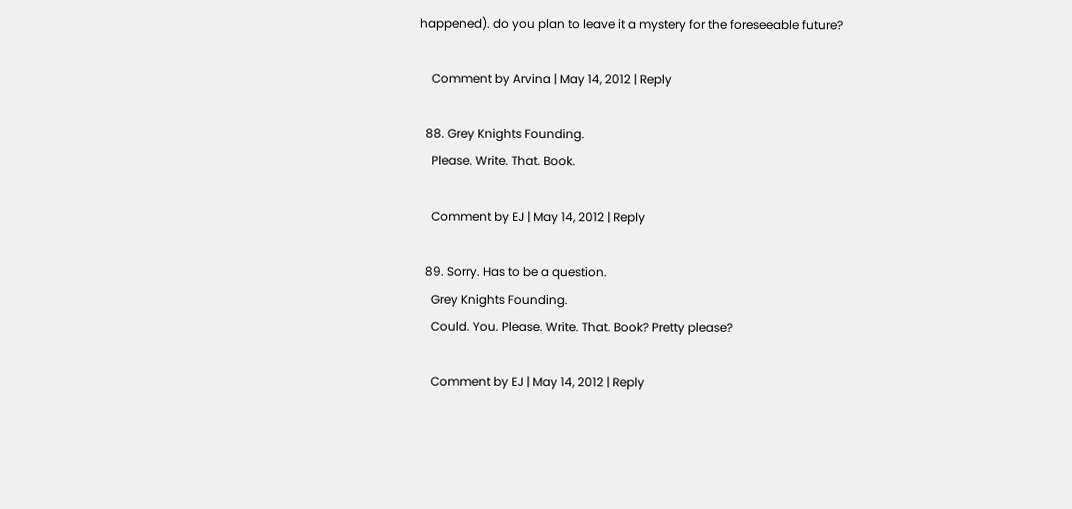happened). do you plan to leave it a mystery for the foreseeable future?

    Comment by Arvina | May 14, 2012 | Reply

  88. Grey Knights Founding.
    Please. Write. That. Book.

    Comment by EJ | May 14, 2012 | Reply

  89. Sorry. Has to be a question.
    Grey Knights Founding.
    Could. You. Please. Write. That. Book? Pretty please?

    Comment by EJ | May 14, 2012 | Reply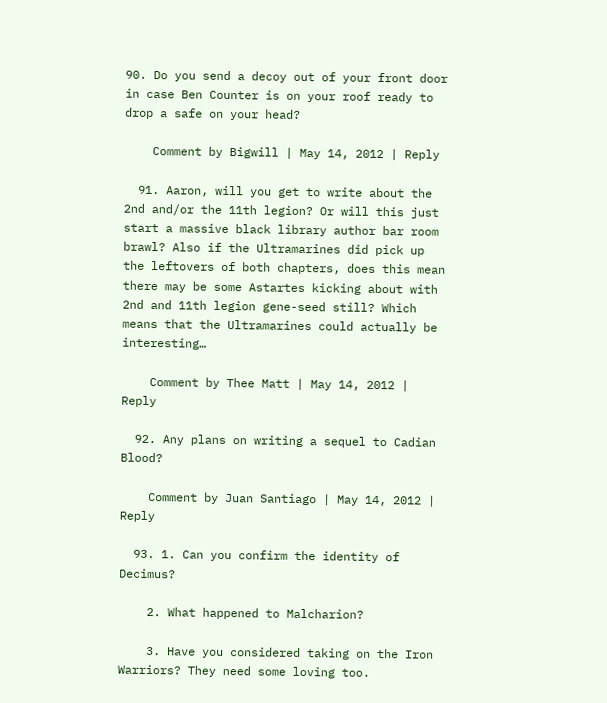90. Do you send a decoy out of your front door in case Ben Counter is on your roof ready to drop a safe on your head?

    Comment by Bigwill | May 14, 2012 | Reply

  91. Aaron, will you get to write about the 2nd and/or the 11th legion? Or will this just start a massive black library author bar room brawl? Also if the Ultramarines did pick up the leftovers of both chapters, does this mean there may be some Astartes kicking about with 2nd and 11th legion gene-seed still? Which means that the Ultramarines could actually be interesting…

    Comment by Thee Matt | May 14, 2012 | Reply

  92. Any plans on writing a sequel to Cadian Blood?

    Comment by Juan Santiago | May 14, 2012 | Reply

  93. 1. Can you confirm the identity of Decimus?

    2. What happened to Malcharion?

    3. Have you considered taking on the Iron Warriors? They need some loving too.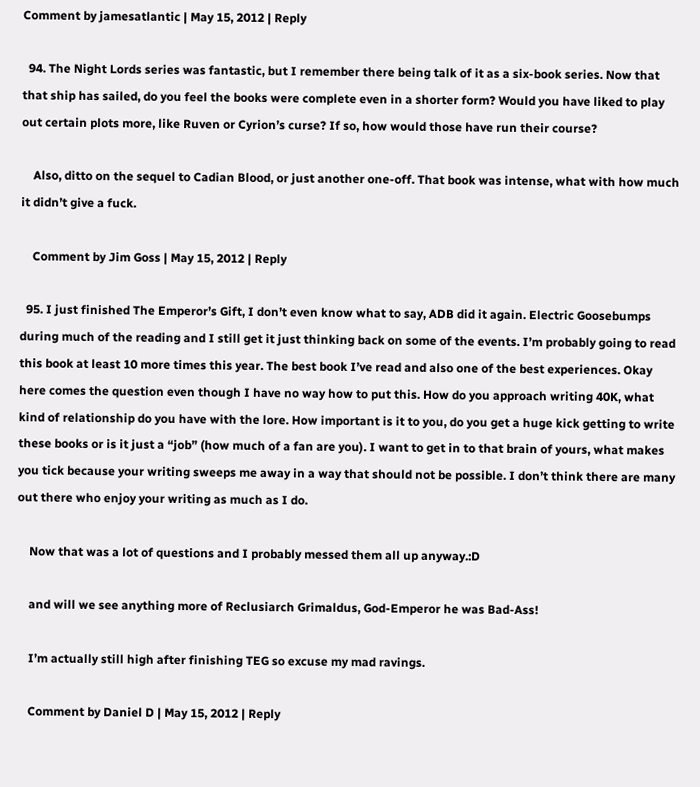Comment by jamesatlantic | May 15, 2012 | Reply

  94. The Night Lords series was fantastic, but I remember there being talk of it as a six-book series. Now that that ship has sailed, do you feel the books were complete even in a shorter form? Would you have liked to play out certain plots more, like Ruven or Cyrion’s curse? If so, how would those have run their course?

    Also, ditto on the sequel to Cadian Blood, or just another one-off. That book was intense, what with how much it didn’t give a fuck.

    Comment by Jim Goss | May 15, 2012 | Reply

  95. I just finished The Emperor’s Gift, I don’t even know what to say, ADB did it again. Electric Goosebumps during much of the reading and I still get it just thinking back on some of the events. I’m probably going to read this book at least 10 more times this year. The best book I’ve read and also one of the best experiences. Okay here comes the question even though I have no way how to put this. How do you approach writing 40K, what kind of relationship do you have with the lore. How important is it to you, do you get a huge kick getting to write these books or is it just a “job” (how much of a fan are you). I want to get in to that brain of yours, what makes you tick because your writing sweeps me away in a way that should not be possible. I don’t think there are many out there who enjoy your writing as much as I do.

    Now that was a lot of questions and I probably messed them all up anyway.:D

    and will we see anything more of Reclusiarch Grimaldus, God-Emperor he was Bad-Ass!

    I’m actually still high after finishing TEG so excuse my mad ravings.

    Comment by Daniel D | May 15, 2012 | Reply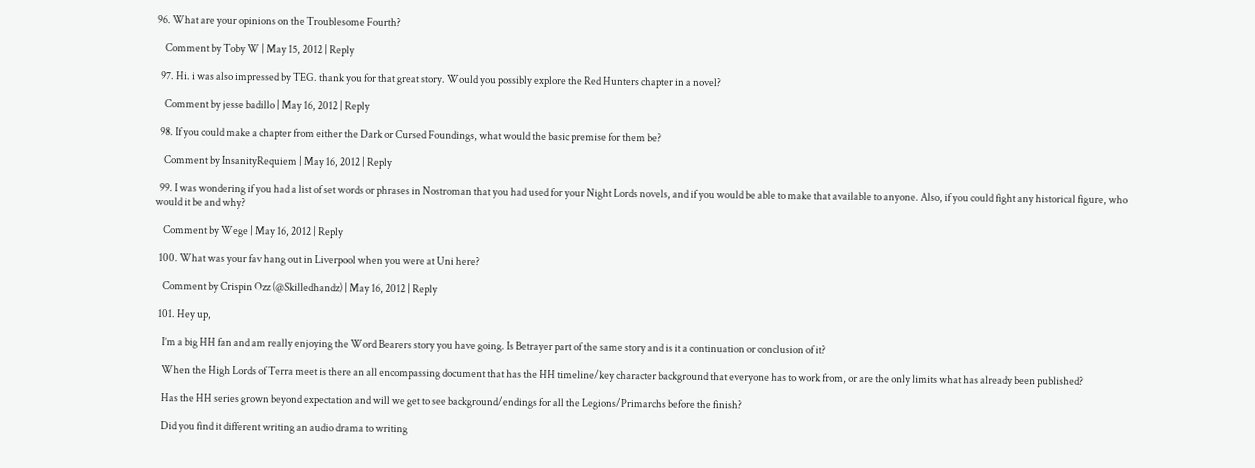96. What are your opinions on the Troublesome Fourth?

    Comment by Toby W | May 15, 2012 | Reply

  97. Hi. i was also impressed by TEG. thank you for that great story. Would you possibly explore the Red Hunters chapter in a novel?

    Comment by jesse badillo | May 16, 2012 | Reply

  98. If you could make a chapter from either the Dark or Cursed Foundings, what would the basic premise for them be?

    Comment by InsanityRequiem | May 16, 2012 | Reply

  99. I was wondering if you had a list of set words or phrases in Nostroman that you had used for your Night Lords novels, and if you would be able to make that available to anyone. Also, if you could fight any historical figure, who would it be and why?

    Comment by Wege | May 16, 2012 | Reply

  100. What was your fav hang out in Liverpool when you were at Uni here?

    Comment by Crispin Ozz (@Skilledhandz) | May 16, 2012 | Reply

  101. Hey up,

    I’m a big HH fan and am really enjoying the Word Bearers story you have going. Is Betrayer part of the same story and is it a continuation or conclusion of it?

    When the High Lords of Terra meet is there an all encompassing document that has the HH timeline/key character background that everyone has to work from, or are the only limits what has already been published?

    Has the HH series grown beyond expectation and will we get to see background/endings for all the Legions/Primarchs before the finish?

    Did you find it different writing an audio drama to writing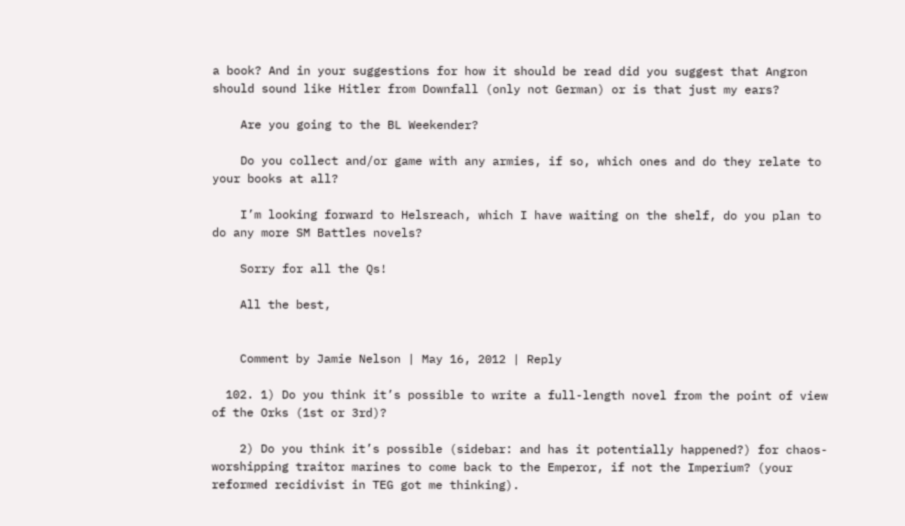a book? And in your suggestions for how it should be read did you suggest that Angron should sound like Hitler from Downfall (only not German) or is that just my ears?

    Are you going to the BL Weekender?

    Do you collect and/or game with any armies, if so, which ones and do they relate to your books at all?

    I’m looking forward to Helsreach, which I have waiting on the shelf, do you plan to do any more SM Battles novels?

    Sorry for all the Qs!

    All the best,


    Comment by Jamie Nelson | May 16, 2012 | Reply

  102. 1) Do you think it’s possible to write a full-length novel from the point of view of the Orks (1st or 3rd)?

    2) Do you think it’s possible (sidebar: and has it potentially happened?) for chaos-worshipping traitor marines to come back to the Emperor, if not the Imperium? (your reformed recidivist in TEG got me thinking).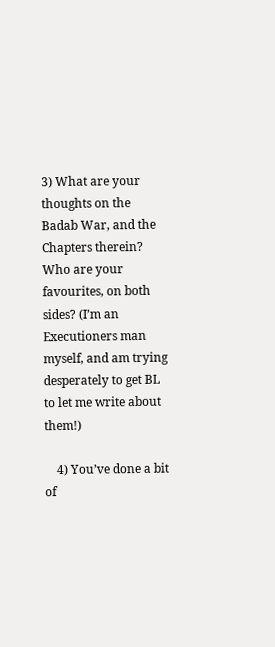3) What are your thoughts on the Badab War, and the Chapters therein? Who are your favourites, on both sides? (I’m an Executioners man myself, and am trying desperately to get BL to let me write about them!)

    4) You’ve done a bit of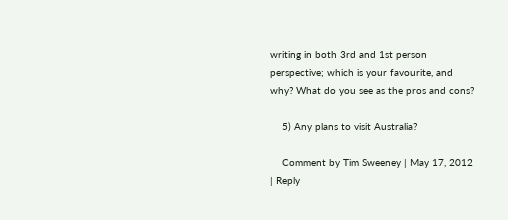writing in both 3rd and 1st person perspective; which is your favourite, and why? What do you see as the pros and cons?

    5) Any plans to visit Australia?

    Comment by Tim Sweeney | May 17, 2012 | Reply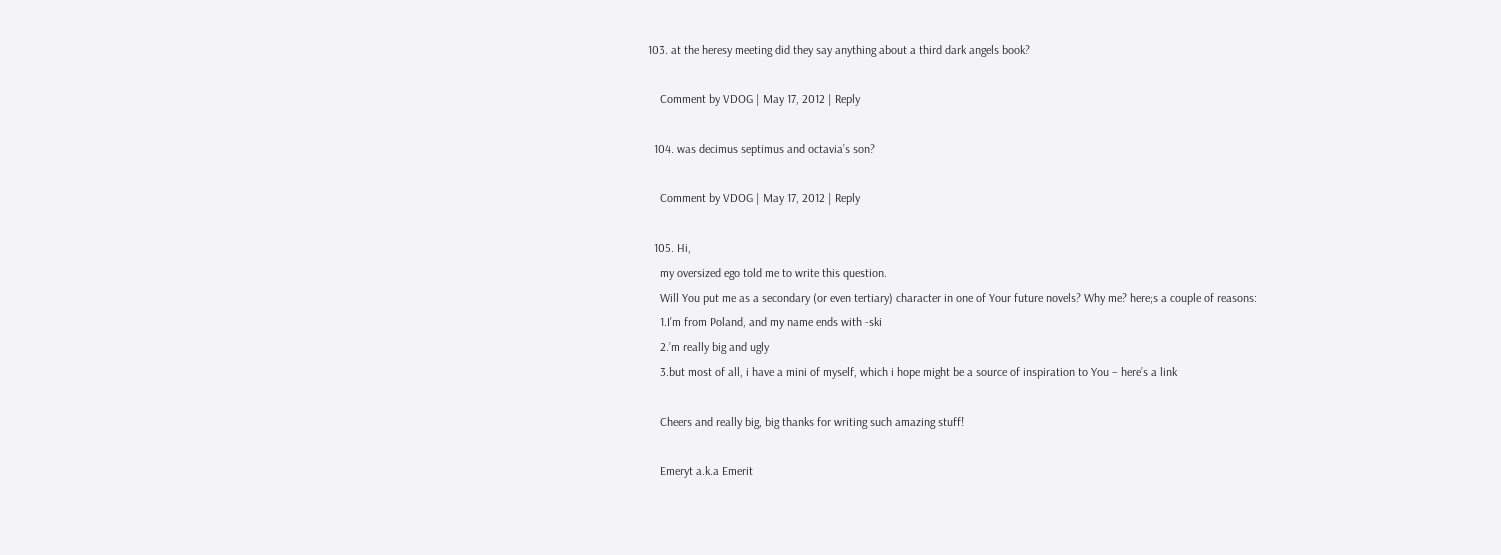103. at the heresy meeting did they say anything about a third dark angels book?

    Comment by VDOG | May 17, 2012 | Reply

  104. was decimus septimus and octavia’s son?

    Comment by VDOG | May 17, 2012 | Reply

  105. Hi,
    my oversized ego told me to write this question.
    Will You put me as a secondary (or even tertiary) character in one of Your future novels? Why me? here;s a couple of reasons:
    1.I’m from Poland, and my name ends with -ski
    2.’m really big and ugly
    3.but most of all, i have a mini of myself, which i hope might be a source of inspiration to You – here’s a link

    Cheers and really big, big thanks for writing such amazing stuff!

    Emeryt a.k.a Emerit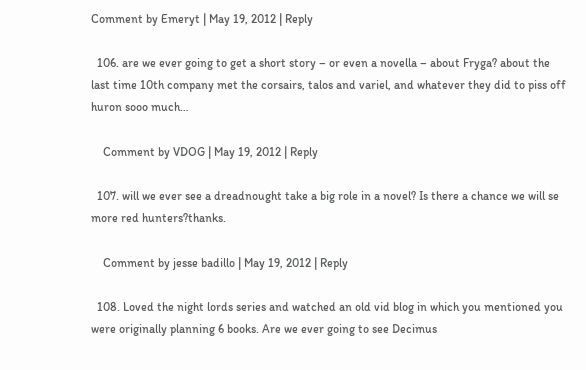Comment by Emeryt | May 19, 2012 | Reply

  106. are we ever going to get a short story – or even a novella – about Fryga? about the last time 10th company met the corsairs, talos and variel, and whatever they did to piss off huron sooo much…

    Comment by VDOG | May 19, 2012 | Reply

  107. will we ever see a dreadnought take a big role in a novel? Is there a chance we will se more red hunters?thanks.

    Comment by jesse badillo | May 19, 2012 | Reply

  108. Loved the night lords series and watched an old vid blog in which you mentioned you were originally planning 6 books. Are we ever going to see Decimus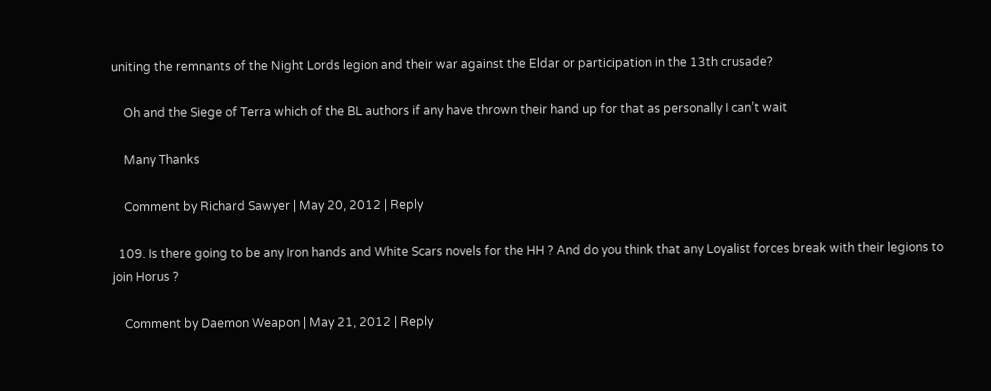uniting the remnants of the Night Lords legion and their war against the Eldar or participation in the 13th crusade?

    Oh and the Siege of Terra which of the BL authors if any have thrown their hand up for that as personally I can’t wait

    Many Thanks

    Comment by Richard Sawyer | May 20, 2012 | Reply

  109. Is there going to be any Iron hands and White Scars novels for the HH ? And do you think that any Loyalist forces break with their legions to join Horus ?

    Comment by Daemon Weapon | May 21, 2012 | Reply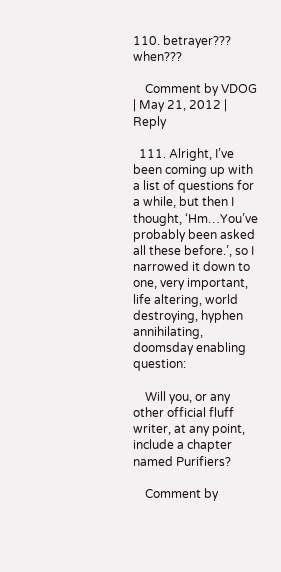110. betrayer??? when???

    Comment by VDOG | May 21, 2012 | Reply

  111. Alright, I’ve been coming up with a list of questions for a while, but then I thought, ‘Hm…You’ve probably been asked all these before.’, so I narrowed it down to one, very important, life altering, world destroying, hyphen annihilating, doomsday enabling question:

    Will you, or any other official fluff writer, at any point, include a chapter named Purifiers?

    Comment by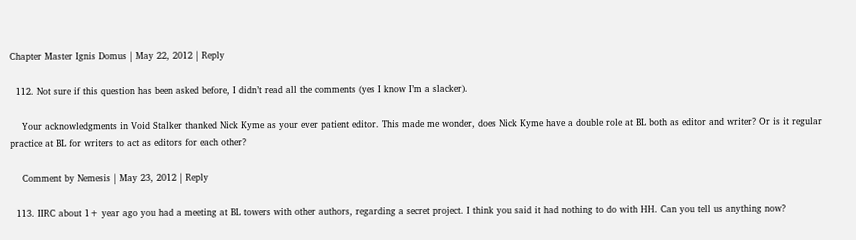Chapter Master Ignis Domus | May 22, 2012 | Reply

  112. Not sure if this question has been asked before, I didn’t read all the comments (yes I know I’m a slacker).

    Your acknowledgments in Void Stalker thanked Nick Kyme as your ever patient editor. This made me wonder, does Nick Kyme have a double role at BL both as editor and writer? Or is it regular practice at BL for writers to act as editors for each other?

    Comment by Nemesis | May 23, 2012 | Reply

  113. IIRC about 1+ year ago you had a meeting at BL towers with other authors, regarding a secret project. I think you said it had nothing to do with HH. Can you tell us anything now?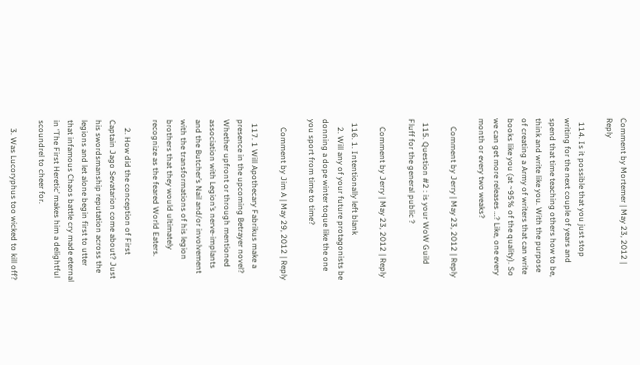Comment by Mortemer | May 23, 2012 | Reply

  114. Is it possible that you just stop writing for the next couple of years and spend that time teaching others how to be, think and write like you. With the purpose of creating a Army of writers that can write books like you (at ~95% of the quality). So we can get more releases …? Like, one every month or every two weaks?

    Comment by Jerry | May 23, 2012 | Reply

  115. Question #2 : is your WoW Guild Fluff for the general public ?

    Comment by Jerry | May 23, 2012 | Reply

  116. 1. Intentionally left blank
    2. Will any of your future protagonists be donning a dope winter toque like the one you sport from time to time?

    Comment by Jim A | May 29, 2012 | Reply

  117. 1 Will Apothecary Fabrikus make a presence in the upcoming Betrayer novel? Whether upfront or through mentioned association with Legion’s nerve-implants and the Butcher’s Nail and/or involvement with the transformations of his legion brothers that they would ultimately recognize as the feared World Eaters.

    2. How did the conception of First Captain Jago Sevatarion come about? Just his swordsmanship reputation across the legions and let alone begin first to utter that infamous Chaos battle cry made eternal in ‘The First Heretic’ makes him a delightful scoundrel to cheer for.

    3. Was Lucoryphus too wicked to kill off?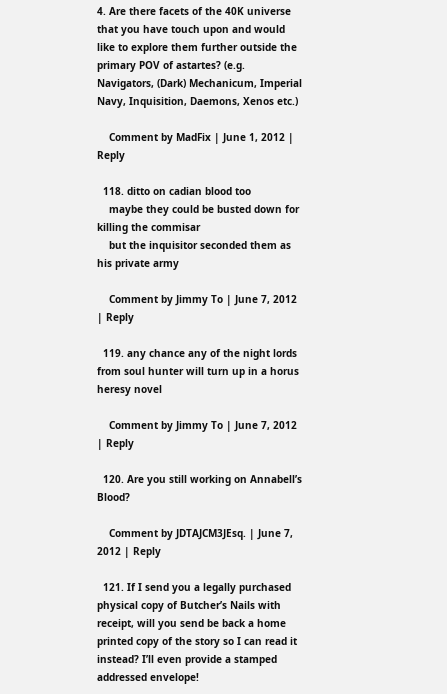4. Are there facets of the 40K universe that you have touch upon and would like to explore them further outside the primary POV of astartes? (e.g. Navigators, (Dark) Mechanicum, Imperial Navy, Inquisition, Daemons, Xenos etc.)

    Comment by MadFix | June 1, 2012 | Reply

  118. ditto on cadian blood too
    maybe they could be busted down for killing the commisar
    but the inquisitor seconded them as his private army

    Comment by Jimmy To | June 7, 2012 | Reply

  119. any chance any of the night lords from soul hunter will turn up in a horus heresy novel

    Comment by Jimmy To | June 7, 2012 | Reply

  120. Are you still working on Annabell’s Blood?

    Comment by JDTAJCM3JEsq. | June 7, 2012 | Reply

  121. If I send you a legally purchased physical copy of Butcher’s Nails with receipt, will you send be back a home printed copy of the story so I can read it instead? I’ll even provide a stamped addressed envelope!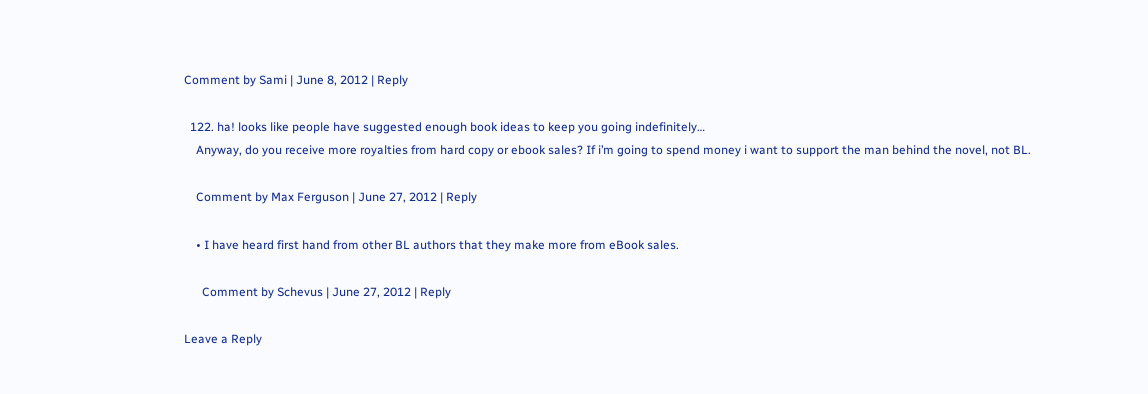Comment by Sami | June 8, 2012 | Reply

  122. ha! looks like people have suggested enough book ideas to keep you going indefinitely…
    Anyway, do you receive more royalties from hard copy or ebook sales? If i’m going to spend money i want to support the man behind the novel, not BL.

    Comment by Max Ferguson | June 27, 2012 | Reply

    • I have heard first hand from other BL authors that they make more from eBook sales.

      Comment by Schevus | June 27, 2012 | Reply

Leave a Reply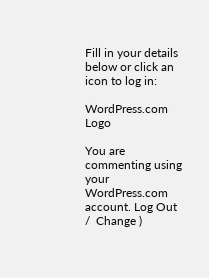Fill in your details below or click an icon to log in:

WordPress.com Logo

You are commenting using your WordPress.com account. Log Out /  Change )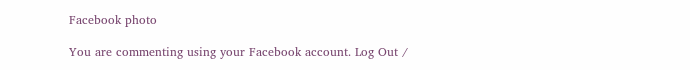Facebook photo

You are commenting using your Facebook account. Log Out /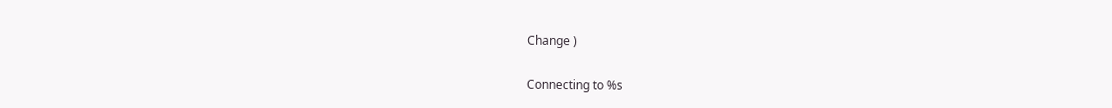Change )

Connecting to %s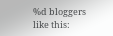%d bloggers like this: